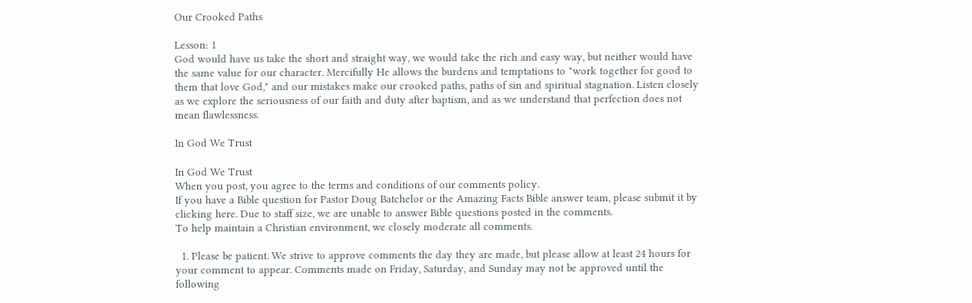Our Crooked Paths

Lesson: 1
God would have us take the short and straight way, we would take the rich and easy way, but neither would have the same value for our character. Mercifully He allows the burdens and temptations to "work together for good to them that love God," and our mistakes make our crooked paths, paths of sin and spiritual stagnation. Listen closely as we explore the seriousness of our faith and duty after baptism, and as we understand that perfection does not mean flawlessness.

In God We Trust

In God We Trust
When you post, you agree to the terms and conditions of our comments policy.
If you have a Bible question for Pastor Doug Batchelor or the Amazing Facts Bible answer team, please submit it by clicking here. Due to staff size, we are unable to answer Bible questions posted in the comments.
To help maintain a Christian environment, we closely moderate all comments.

  1. Please be patient. We strive to approve comments the day they are made, but please allow at least 24 hours for your comment to appear. Comments made on Friday, Saturday, and Sunday may not be approved until the following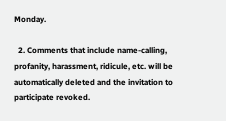Monday.

  2. Comments that include name-calling, profanity, harassment, ridicule, etc. will be automatically deleted and the invitation to participate revoked.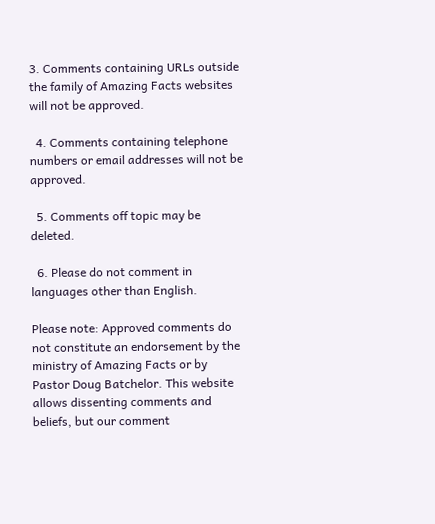3. Comments containing URLs outside the family of Amazing Facts websites will not be approved.

  4. Comments containing telephone numbers or email addresses will not be approved.

  5. Comments off topic may be deleted.

  6. Please do not comment in languages other than English.

Please note: Approved comments do not constitute an endorsement by the ministry of Amazing Facts or by Pastor Doug Batchelor. This website allows dissenting comments and beliefs, but our comment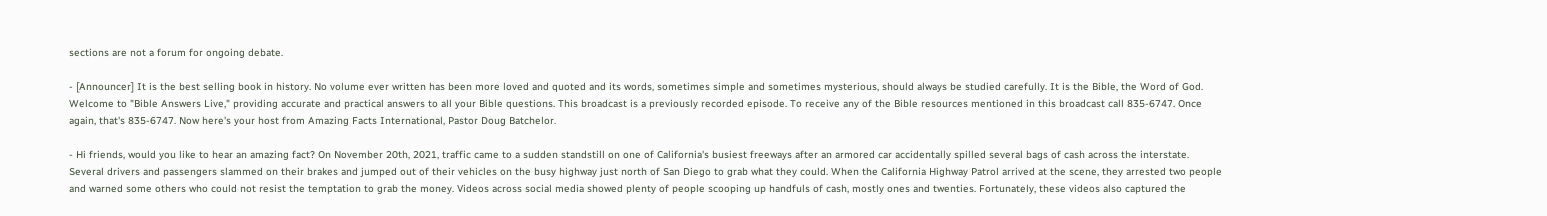sections are not a forum for ongoing debate.

- [Announcer] It is the best selling book in history. No volume ever written has been more loved and quoted and its words, sometimes simple and sometimes mysterious, should always be studied carefully. It is the Bible, the Word of God. Welcome to "Bible Answers Live," providing accurate and practical answers to all your Bible questions. This broadcast is a previously recorded episode. To receive any of the Bible resources mentioned in this broadcast call 835-6747. Once again, that's 835-6747. Now here's your host from Amazing Facts International, Pastor Doug Batchelor.

- Hi friends, would you like to hear an amazing fact? On November 20th, 2021, traffic came to a sudden standstill on one of California's busiest freeways after an armored car accidentally spilled several bags of cash across the interstate. Several drivers and passengers slammed on their brakes and jumped out of their vehicles on the busy highway just north of San Diego to grab what they could. When the California Highway Patrol arrived at the scene, they arrested two people and warned some others who could not resist the temptation to grab the money. Videos across social media showed plenty of people scooping up handfuls of cash, mostly ones and twenties. Fortunately, these videos also captured the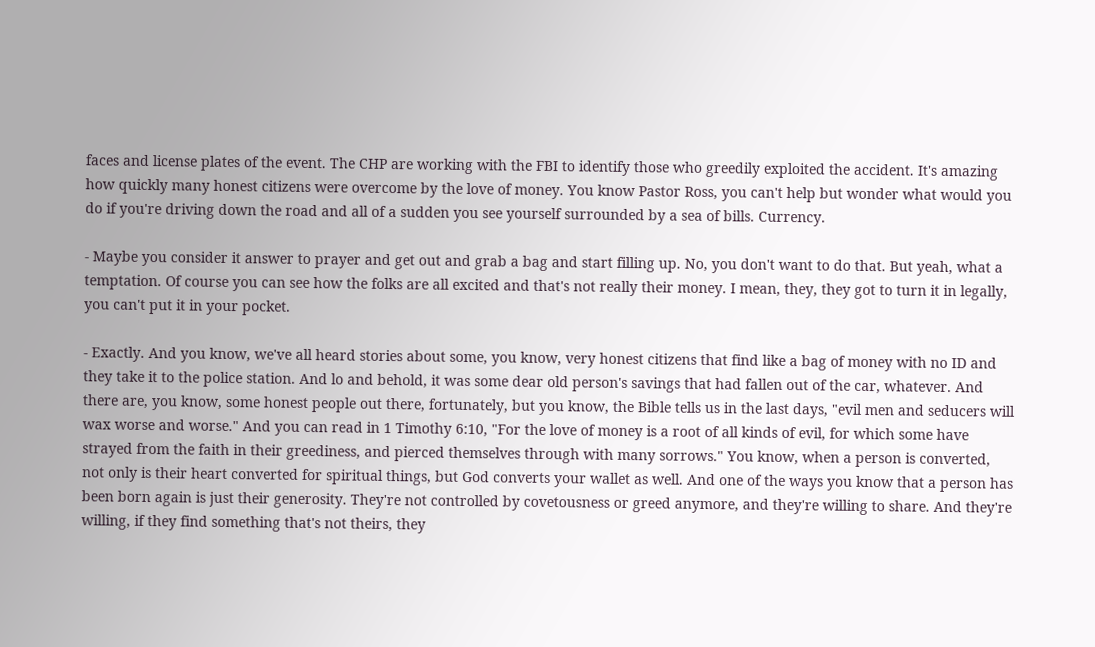faces and license plates of the event. The CHP are working with the FBI to identify those who greedily exploited the accident. It's amazing how quickly many honest citizens were overcome by the love of money. You know Pastor Ross, you can't help but wonder what would you do if you're driving down the road and all of a sudden you see yourself surrounded by a sea of bills. Currency.

- Maybe you consider it answer to prayer and get out and grab a bag and start filling up. No, you don't want to do that. But yeah, what a temptation. Of course you can see how the folks are all excited and that's not really their money. I mean, they, they got to turn it in legally, you can't put it in your pocket.

- Exactly. And you know, we've all heard stories about some, you know, very honest citizens that find like a bag of money with no ID and they take it to the police station. And lo and behold, it was some dear old person's savings that had fallen out of the car, whatever. And there are, you know, some honest people out there, fortunately, but you know, the Bible tells us in the last days, "evil men and seducers will wax worse and worse." And you can read in 1 Timothy 6:10, "For the love of money is a root of all kinds of evil, for which some have strayed from the faith in their greediness, and pierced themselves through with many sorrows." You know, when a person is converted, not only is their heart converted for spiritual things, but God converts your wallet as well. And one of the ways you know that a person has been born again is just their generosity. They're not controlled by covetousness or greed anymore, and they're willing to share. And they're willing, if they find something that's not theirs, they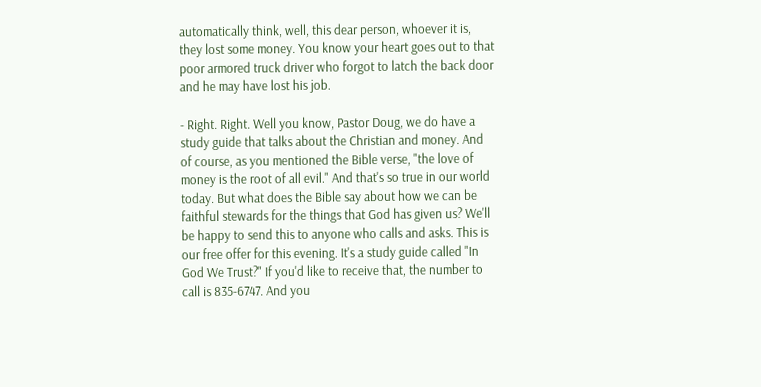automatically think, well, this dear person, whoever it is, they lost some money. You know your heart goes out to that poor armored truck driver who forgot to latch the back door and he may have lost his job.

- Right. Right. Well you know, Pastor Doug, we do have a study guide that talks about the Christian and money. And of course, as you mentioned the Bible verse, "the love of money is the root of all evil." And that's so true in our world today. But what does the Bible say about how we can be faithful stewards for the things that God has given us? We'll be happy to send this to anyone who calls and asks. This is our free offer for this evening. It's a study guide called "In God We Trust?" If you'd like to receive that, the number to call is 835-6747. And you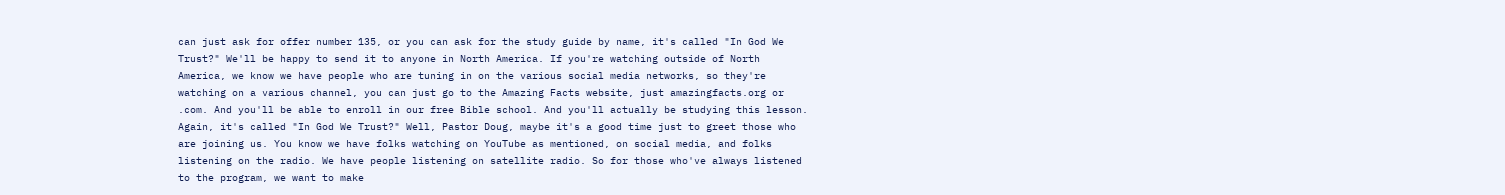can just ask for offer number 135, or you can ask for the study guide by name, it's called "In God We Trust?" We'll be happy to send it to anyone in North America. If you're watching outside of North America, we know we have people who are tuning in on the various social media networks, so they're watching on a various channel, you can just go to the Amazing Facts website, just amazingfacts.org or .com. And you'll be able to enroll in our free Bible school. And you'll actually be studying this lesson. Again, it's called "In God We Trust?" Well, Pastor Doug, maybe it's a good time just to greet those who are joining us. You know we have folks watching on YouTube as mentioned, on social media, and folks listening on the radio. We have people listening on satellite radio. So for those who've always listened to the program, we want to make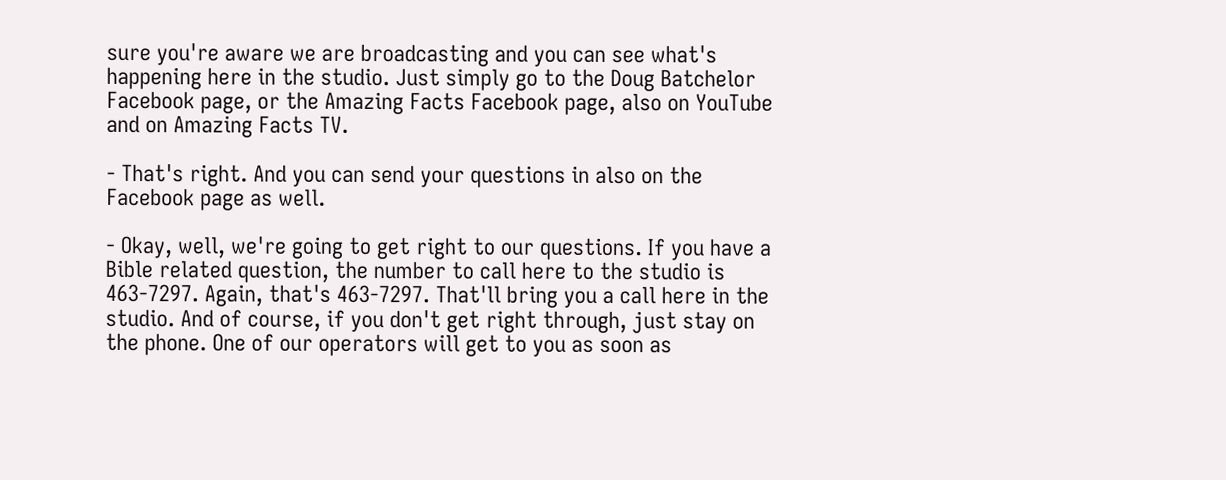sure you're aware we are broadcasting and you can see what's happening here in the studio. Just simply go to the Doug Batchelor Facebook page, or the Amazing Facts Facebook page, also on YouTube and on Amazing Facts TV.

- That's right. And you can send your questions in also on the Facebook page as well.

- Okay, well, we're going to get right to our questions. If you have a Bible related question, the number to call here to the studio is 463-7297. Again, that's 463-7297. That'll bring you a call here in the studio. And of course, if you don't get right through, just stay on the phone. One of our operators will get to you as soon as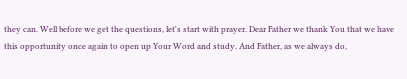they can. Well before we get the questions, let's start with prayer. Dear Father we thank You that we have this opportunity once again to open up Your Word and study. And Father, as we always do,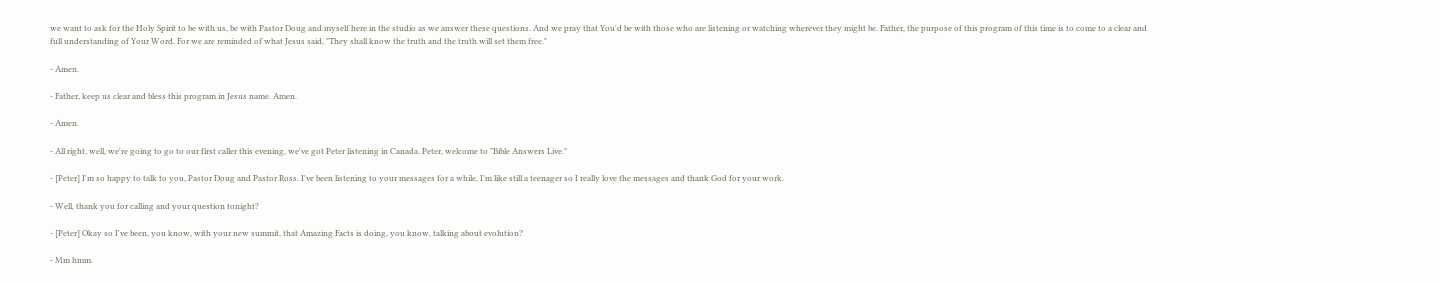we want to ask for the Holy Spirit to be with us, be with Pastor Doug and myself here in the studio as we answer these questions. And we pray that You'd be with those who are listening or watching wherever they might be. Father, the purpose of this program of this time is to come to a clear and full understanding of Your Word. For we are reminded of what Jesus said, "They shall know the truth and the truth will set them free."

- Amen.

- Father, keep us clear and bless this program in Jesus name. Amen.

- Amen.

- All right, well, we're going to go to our first caller this evening, we've got Peter listening in Canada. Peter, welcome to "Bible Answers Live."

- [Peter] I'm so happy to talk to you, Pastor Doug and Pastor Ross. I've been listening to your messages for a while, I'm like still a teenager so I really love the messages and thank God for your work.

- Well, thank you for calling and your question tonight?

- [Peter] Okay so I've been, you know, with your new summit, that Amazing Facts is doing, you know, talking about evolution?

- Mm hmm.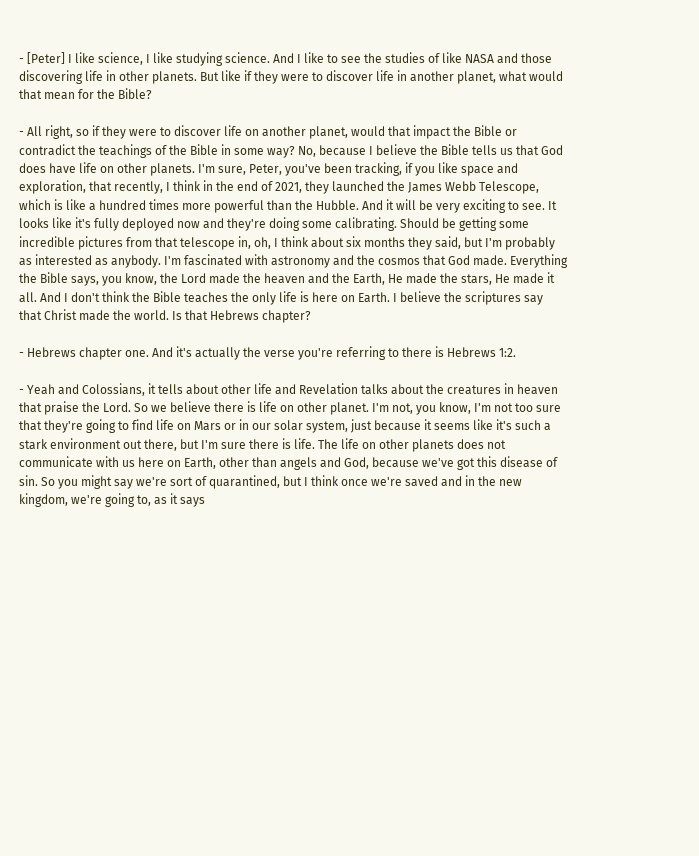- [Peter] I like science, I like studying science. And I like to see the studies of like NASA and those discovering life in other planets. But like if they were to discover life in another planet, what would that mean for the Bible?

- All right, so if they were to discover life on another planet, would that impact the Bible or contradict the teachings of the Bible in some way? No, because I believe the Bible tells us that God does have life on other planets. I'm sure, Peter, you've been tracking, if you like space and exploration, that recently, I think in the end of 2021, they launched the James Webb Telescope, which is like a hundred times more powerful than the Hubble. And it will be very exciting to see. It looks like it's fully deployed now and they're doing some calibrating. Should be getting some incredible pictures from that telescope in, oh, I think about six months they said, but I'm probably as interested as anybody. I'm fascinated with astronomy and the cosmos that God made. Everything the Bible says, you know, the Lord made the heaven and the Earth, He made the stars, He made it all. And I don't think the Bible teaches the only life is here on Earth. I believe the scriptures say that Christ made the world. Is that Hebrews chapter?

- Hebrews chapter one. And it's actually the verse you're referring to there is Hebrews 1:2.

- Yeah and Colossians, it tells about other life and Revelation talks about the creatures in heaven that praise the Lord. So we believe there is life on other planet. I'm not, you know, I'm not too sure that they're going to find life on Mars or in our solar system, just because it seems like it's such a stark environment out there, but I'm sure there is life. The life on other planets does not communicate with us here on Earth, other than angels and God, because we've got this disease of sin. So you might say we're sort of quarantined, but I think once we're saved and in the new kingdom, we're going to, as it says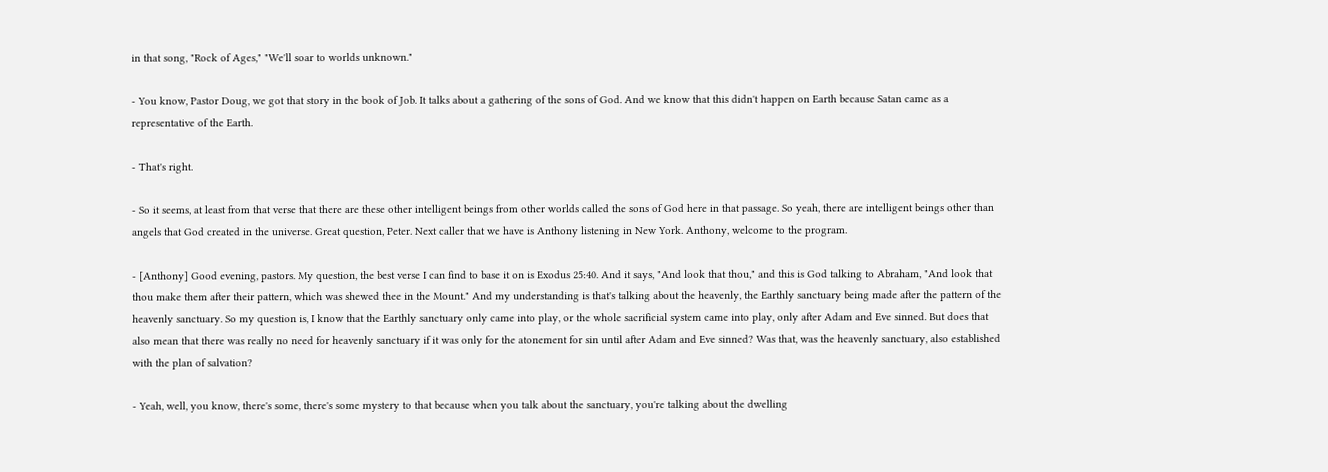in that song, "Rock of Ages," "We'll soar to worlds unknown."

- You know, Pastor Doug, we got that story in the book of Job. It talks about a gathering of the sons of God. And we know that this didn't happen on Earth because Satan came as a representative of the Earth.

- That's right.

- So it seems, at least from that verse that there are these other intelligent beings from other worlds called the sons of God here in that passage. So yeah, there are intelligent beings other than angels that God created in the universe. Great question, Peter. Next caller that we have is Anthony listening in New York. Anthony, welcome to the program.

- [Anthony] Good evening, pastors. My question, the best verse I can find to base it on is Exodus 25:40. And it says, "And look that thou," and this is God talking to Abraham, "And look that thou make them after their pattern, which was shewed thee in the Mount." And my understanding is that's talking about the heavenly, the Earthly sanctuary being made after the pattern of the heavenly sanctuary. So my question is, I know that the Earthly sanctuary only came into play, or the whole sacrificial system came into play, only after Adam and Eve sinned. But does that also mean that there was really no need for heavenly sanctuary if it was only for the atonement for sin until after Adam and Eve sinned? Was that, was the heavenly sanctuary, also established with the plan of salvation?

- Yeah, well, you know, there's some, there's some mystery to that because when you talk about the sanctuary, you're talking about the dwelling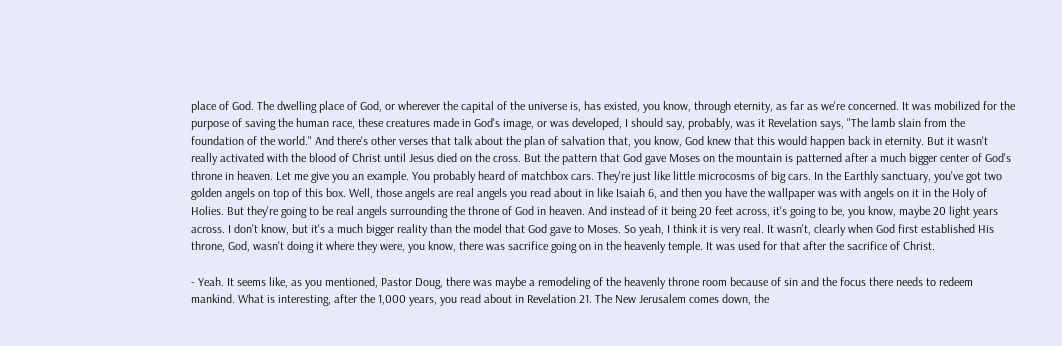place of God. The dwelling place of God, or wherever the capital of the universe is, has existed, you know, through eternity, as far as we're concerned. It was mobilized for the purpose of saving the human race, these creatures made in God's image, or was developed, I should say, probably, was it Revelation says, "The lamb slain from the foundation of the world." And there's other verses that talk about the plan of salvation that, you know, God knew that this would happen back in eternity. But it wasn't really activated with the blood of Christ until Jesus died on the cross. But the pattern that God gave Moses on the mountain is patterned after a much bigger center of God's throne in heaven. Let me give you an example. You probably heard of matchbox cars. They're just like little microcosms of big cars. In the Earthly sanctuary, you've got two golden angels on top of this box. Well, those angels are real angels you read about in like Isaiah 6, and then you have the wallpaper was with angels on it in the Holy of Holies. But they're going to be real angels surrounding the throne of God in heaven. And instead of it being 20 feet across, it's going to be, you know, maybe 20 light years across. I don't know, but it's a much bigger reality than the model that God gave to Moses. So yeah, I think it is very real. It wasn't, clearly when God first established His throne, God, wasn't doing it where they were, you know, there was sacrifice going on in the heavenly temple. It was used for that after the sacrifice of Christ.

- Yeah. It seems like, as you mentioned, Pastor Doug, there was maybe a remodeling of the heavenly throne room because of sin and the focus there needs to redeem mankind. What is interesting, after the 1,000 years, you read about in Revelation 21. The New Jerusalem comes down, the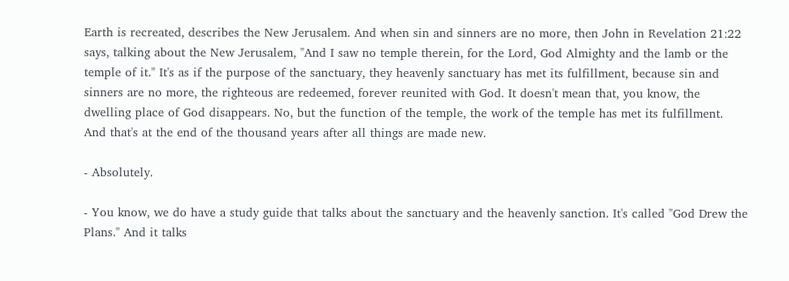Earth is recreated, describes the New Jerusalem. And when sin and sinners are no more, then John in Revelation 21:22 says, talking about the New Jerusalem, "And I saw no temple therein, for the Lord, God Almighty and the lamb or the temple of it." It's as if the purpose of the sanctuary, they heavenly sanctuary has met its fulfillment, because sin and sinners are no more, the righteous are redeemed, forever reunited with God. It doesn't mean that, you know, the dwelling place of God disappears. No, but the function of the temple, the work of the temple has met its fulfillment. And that's at the end of the thousand years after all things are made new.

- Absolutely.

- You know, we do have a study guide that talks about the sanctuary and the heavenly sanction. It's called "God Drew the Plans." And it talks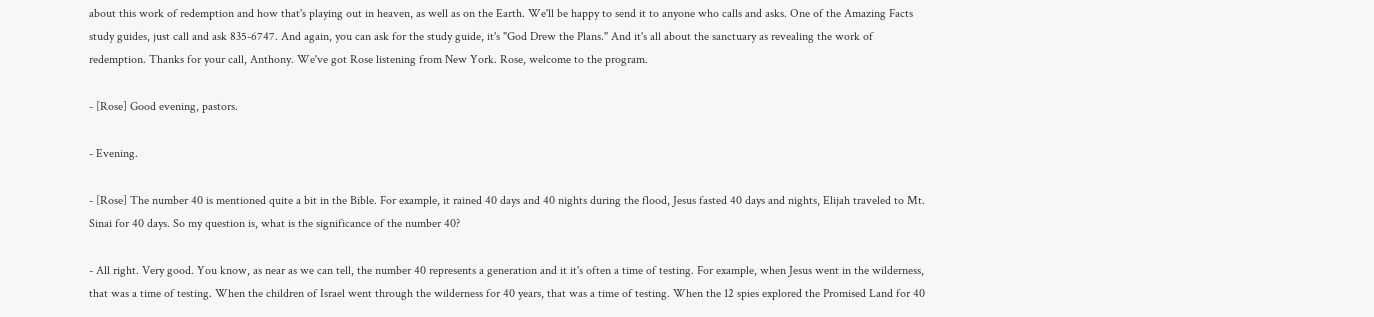about this work of redemption and how that's playing out in heaven, as well as on the Earth. We'll be happy to send it to anyone who calls and asks. One of the Amazing Facts study guides, just call and ask 835-6747. And again, you can ask for the study guide, it's "God Drew the Plans." And it's all about the sanctuary as revealing the work of redemption. Thanks for your call, Anthony. We've got Rose listening from New York. Rose, welcome to the program.

- [Rose] Good evening, pastors.

- Evening.

- [Rose] The number 40 is mentioned quite a bit in the Bible. For example, it rained 40 days and 40 nights during the flood, Jesus fasted 40 days and nights, Elijah traveled to Mt. Sinai for 40 days. So my question is, what is the significance of the number 40?

- All right. Very good. You know, as near as we can tell, the number 40 represents a generation and it it's often a time of testing. For example, when Jesus went in the wilderness, that was a time of testing. When the children of Israel went through the wilderness for 40 years, that was a time of testing. When the 12 spies explored the Promised Land for 40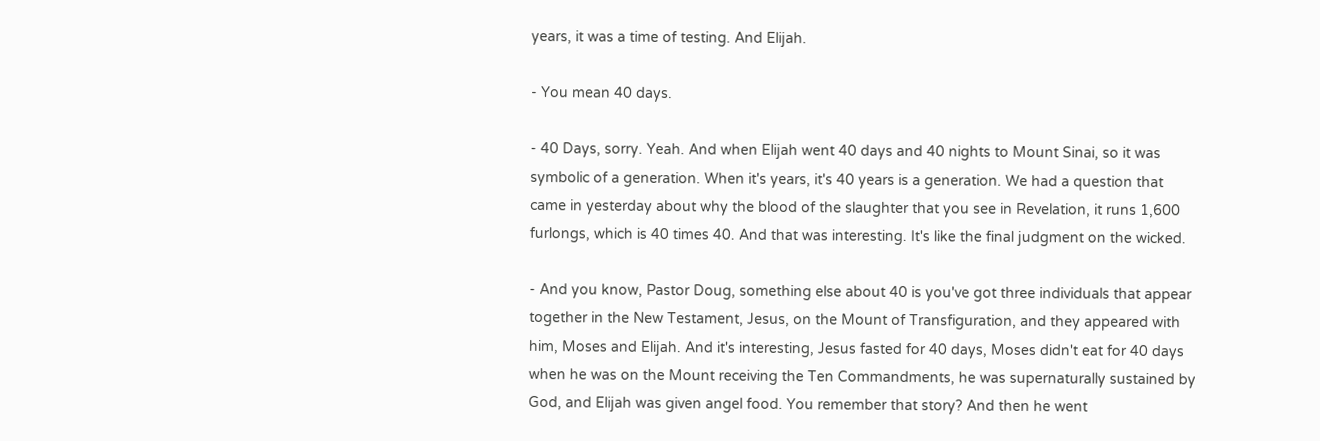years, it was a time of testing. And Elijah.

- You mean 40 days.

- 40 Days, sorry. Yeah. And when Elijah went 40 days and 40 nights to Mount Sinai, so it was symbolic of a generation. When it's years, it's 40 years is a generation. We had a question that came in yesterday about why the blood of the slaughter that you see in Revelation, it runs 1,600 furlongs, which is 40 times 40. And that was interesting. It's like the final judgment on the wicked.

- And you know, Pastor Doug, something else about 40 is you've got three individuals that appear together in the New Testament, Jesus, on the Mount of Transfiguration, and they appeared with him, Moses and Elijah. And it's interesting, Jesus fasted for 40 days, Moses didn't eat for 40 days when he was on the Mount receiving the Ten Commandments, he was supernaturally sustained by God, and Elijah was given angel food. You remember that story? And then he went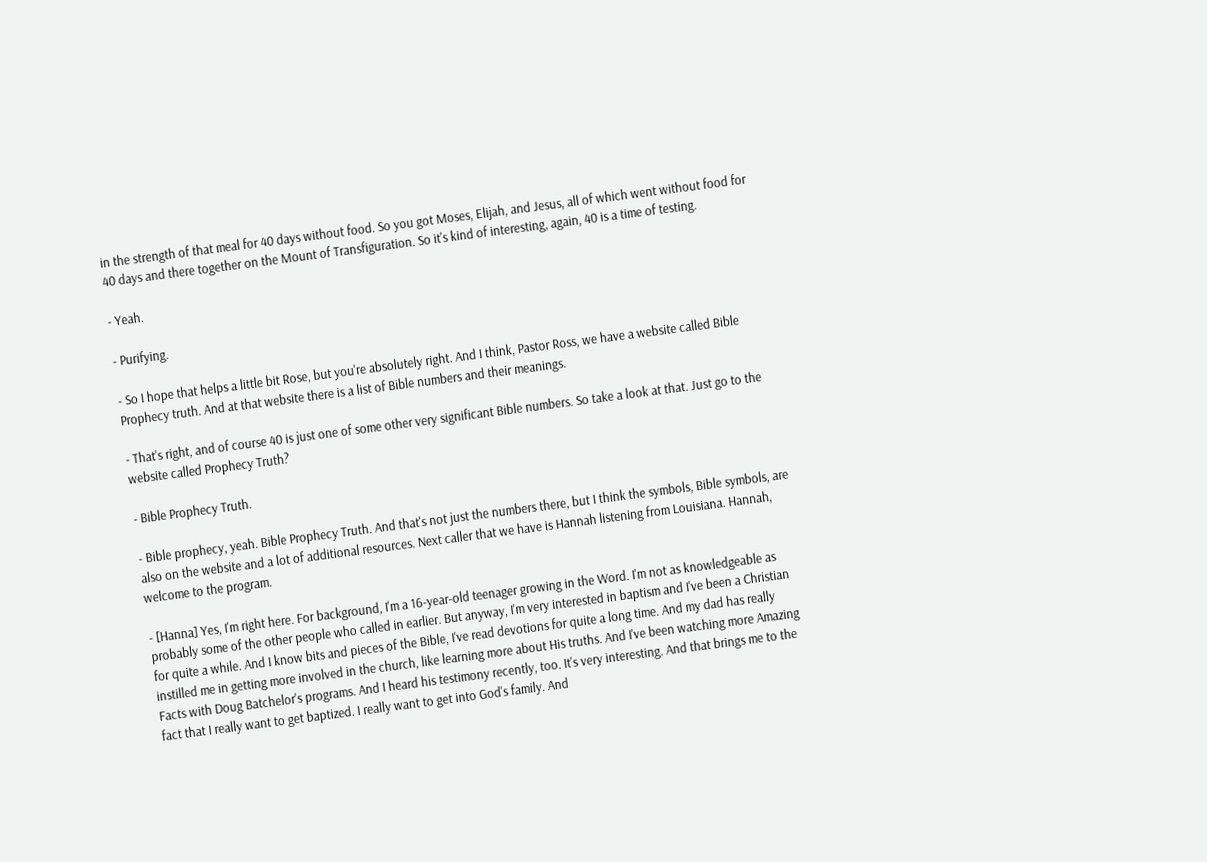in the strength of that meal for 40 days without food. So you got Moses, Elijah, and Jesus, all of which went without food for 40 days and there together on the Mount of Transfiguration. So it's kind of interesting, again, 40 is a time of testing.

- Yeah.

- Purifying.

- So I hope that helps a little bit Rose, but you're absolutely right. And I think, Pastor Ross, we have a website called Bible Prophecy truth. And at that website there is a list of Bible numbers and their meanings.

- That's right, and of course 40 is just one of some other very significant Bible numbers. So take a look at that. Just go to the website called Prophecy Truth?

- Bible Prophecy Truth.

- Bible prophecy, yeah. Bible Prophecy Truth. And that's not just the numbers there, but I think the symbols, Bible symbols, are also on the website and a lot of additional resources. Next caller that we have is Hannah listening from Louisiana. Hannah, welcome to the program.

- [Hanna] Yes, I'm right here. For background, I'm a 16-year-old teenager growing in the Word. I'm not as knowledgeable as probably some of the other people who called in earlier. But anyway, I'm very interested in baptism and I've been a Christian for quite a while. And I know bits and pieces of the Bible, I've read devotions for quite a long time. And my dad has really instilled me in getting more involved in the church, like learning more about His truths. And I've been watching more Amazing Facts with Doug Batchelor's programs. And I heard his testimony recently, too. It's very interesting. And that brings me to the fact that I really want to get baptized. I really want to get into God's family. And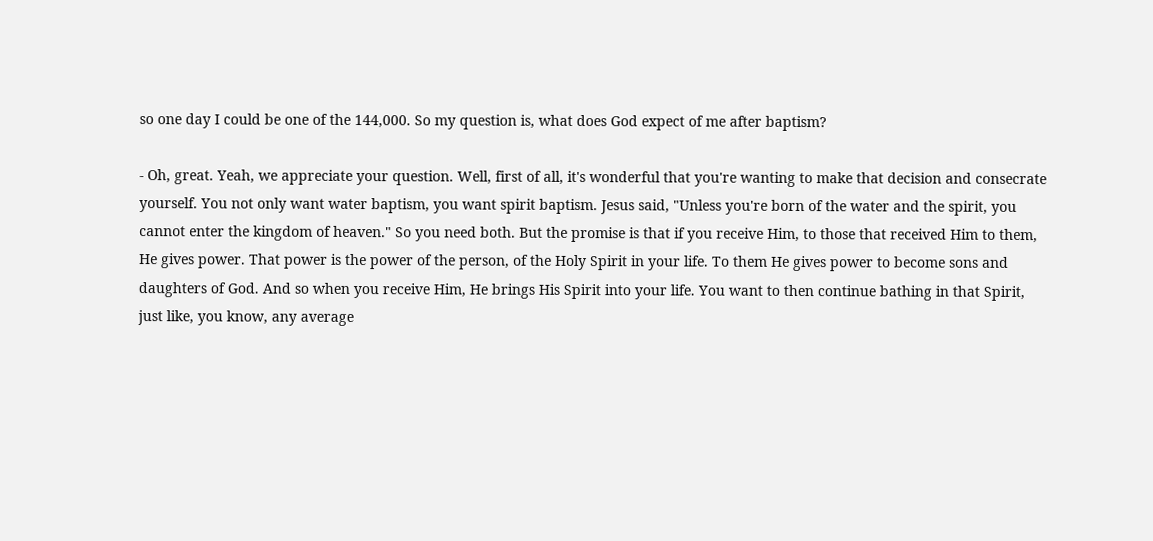so one day I could be one of the 144,000. So my question is, what does God expect of me after baptism?

- Oh, great. Yeah, we appreciate your question. Well, first of all, it's wonderful that you're wanting to make that decision and consecrate yourself. You not only want water baptism, you want spirit baptism. Jesus said, "Unless you're born of the water and the spirit, you cannot enter the kingdom of heaven." So you need both. But the promise is that if you receive Him, to those that received Him to them, He gives power. That power is the power of the person, of the Holy Spirit in your life. To them He gives power to become sons and daughters of God. And so when you receive Him, He brings His Spirit into your life. You want to then continue bathing in that Spirit, just like, you know, any average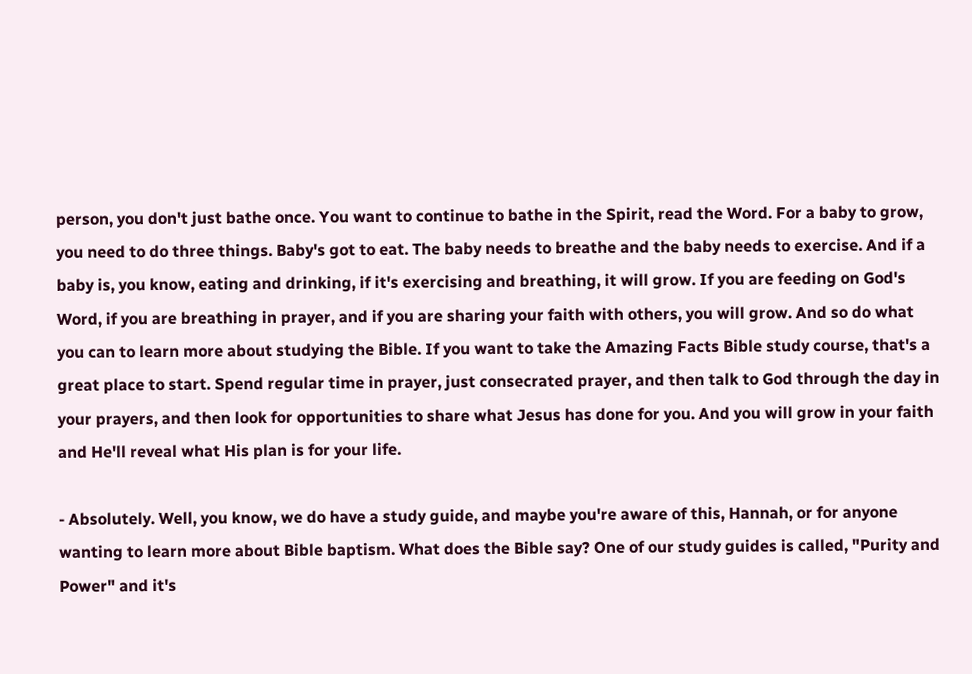person, you don't just bathe once. You want to continue to bathe in the Spirit, read the Word. For a baby to grow, you need to do three things. Baby's got to eat. The baby needs to breathe and the baby needs to exercise. And if a baby is, you know, eating and drinking, if it's exercising and breathing, it will grow. If you are feeding on God's Word, if you are breathing in prayer, and if you are sharing your faith with others, you will grow. And so do what you can to learn more about studying the Bible. If you want to take the Amazing Facts Bible study course, that's a great place to start. Spend regular time in prayer, just consecrated prayer, and then talk to God through the day in your prayers, and then look for opportunities to share what Jesus has done for you. And you will grow in your faith and He'll reveal what His plan is for your life.

- Absolutely. Well, you know, we do have a study guide, and maybe you're aware of this, Hannah, or for anyone wanting to learn more about Bible baptism. What does the Bible say? One of our study guides is called, "Purity and Power" and it's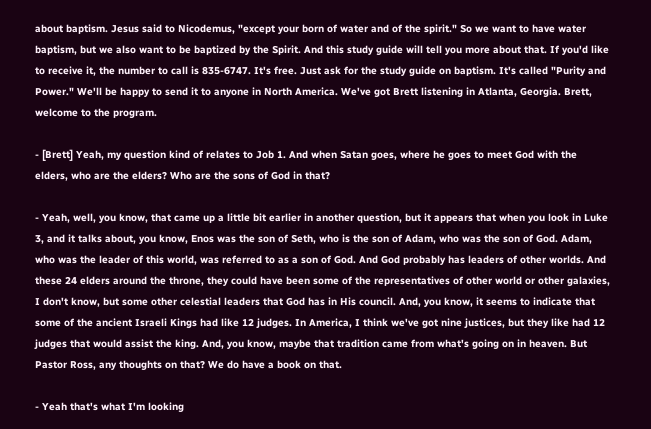about baptism. Jesus said to Nicodemus, "except your born of water and of the spirit." So we want to have water baptism, but we also want to be baptized by the Spirit. And this study guide will tell you more about that. If you'd like to receive it, the number to call is 835-6747. It's free. Just ask for the study guide on baptism. It's called "Purity and Power." We'll be happy to send it to anyone in North America. We've got Brett listening in Atlanta, Georgia. Brett, welcome to the program.

- [Brett] Yeah, my question kind of relates to Job 1. And when Satan goes, where he goes to meet God with the elders, who are the elders? Who are the sons of God in that?

- Yeah, well, you know, that came up a little bit earlier in another question, but it appears that when you look in Luke 3, and it talks about, you know, Enos was the son of Seth, who is the son of Adam, who was the son of God. Adam, who was the leader of this world, was referred to as a son of God. And God probably has leaders of other worlds. And these 24 elders around the throne, they could have been some of the representatives of other world or other galaxies, I don't know, but some other celestial leaders that God has in His council. And, you know, it seems to indicate that some of the ancient Israeli Kings had like 12 judges. In America, I think we've got nine justices, but they like had 12 judges that would assist the king. And, you know, maybe that tradition came from what's going on in heaven. But Pastor Ross, any thoughts on that? We do have a book on that.

- Yeah that's what I'm looking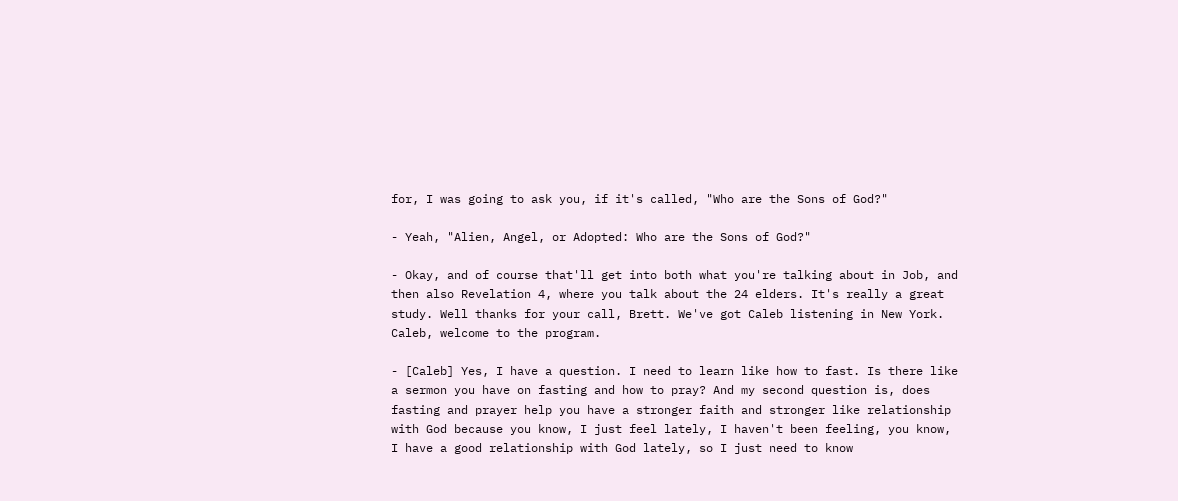for, I was going to ask you, if it's called, "Who are the Sons of God?"

- Yeah, "Alien, Angel, or Adopted: Who are the Sons of God?"

- Okay, and of course that'll get into both what you're talking about in Job, and then also Revelation 4, where you talk about the 24 elders. It's really a great study. Well thanks for your call, Brett. We've got Caleb listening in New York. Caleb, welcome to the program.

- [Caleb] Yes, I have a question. I need to learn like how to fast. Is there like a sermon you have on fasting and how to pray? And my second question is, does fasting and prayer help you have a stronger faith and stronger like relationship with God because you know, I just feel lately, I haven't been feeling, you know, I have a good relationship with God lately, so I just need to know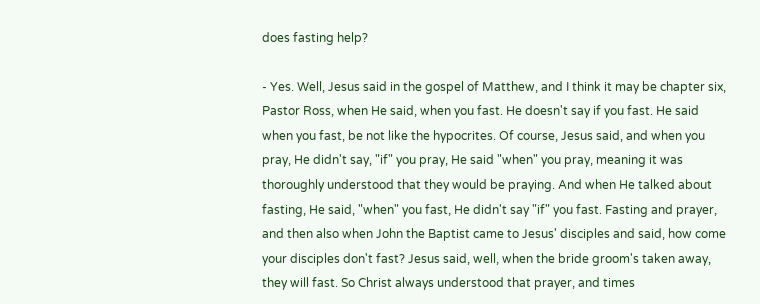does fasting help?

- Yes. Well, Jesus said in the gospel of Matthew, and I think it may be chapter six, Pastor Ross, when He said, when you fast. He doesn't say if you fast. He said when you fast, be not like the hypocrites. Of course, Jesus said, and when you pray, He didn't say, "if" you pray, He said "when" you pray, meaning it was thoroughly understood that they would be praying. And when He talked about fasting, He said, "when" you fast, He didn't say "if" you fast. Fasting and prayer, and then also when John the Baptist came to Jesus' disciples and said, how come your disciples don't fast? Jesus said, well, when the bride groom's taken away, they will fast. So Christ always understood that prayer, and times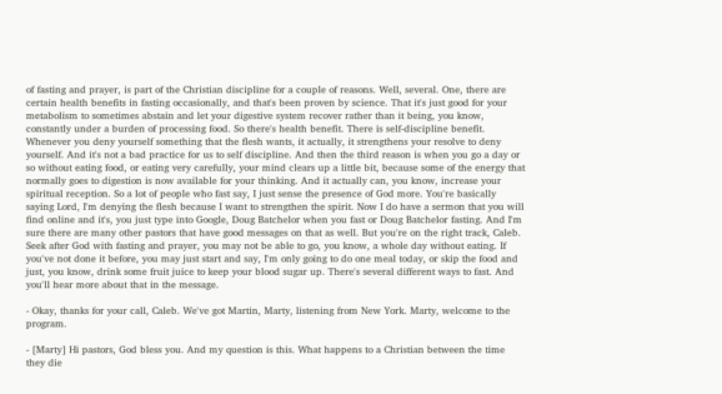of fasting and prayer, is part of the Christian discipline for a couple of reasons. Well, several. One, there are certain health benefits in fasting occasionally, and that's been proven by science. That it's just good for your metabolism to sometimes abstain and let your digestive system recover rather than it being, you know, constantly under a burden of processing food. So there's health benefit. There is self-discipline benefit. Whenever you deny yourself something that the flesh wants, it actually, it strengthens your resolve to deny yourself. And it's not a bad practice for us to self discipline. And then the third reason is when you go a day or so without eating food, or eating very carefully, your mind clears up a little bit, because some of the energy that normally goes to digestion is now available for your thinking. And it actually can, you know, increase your spiritual reception. So a lot of people who fast say, I just sense the presence of God more. You're basically saying Lord, I'm denying the flesh because I want to strengthen the spirit. Now I do have a sermon that you will find online and it's, you just type into Google, Doug Batchelor when you fast or Doug Batchelor fasting. And I'm sure there are many other pastors that have good messages on that as well. But you're on the right track, Caleb. Seek after God with fasting and prayer, you may not be able to go, you know, a whole day without eating. If you've not done it before, you may just start and say, I'm only going to do one meal today, or skip the food and just, you know, drink some fruit juice to keep your blood sugar up. There's several different ways to fast. And you'll hear more about that in the message.

- Okay, thanks for your call, Caleb. We've got Martin, Marty, listening from New York. Marty, welcome to the program.

- [Marty] Hi pastors, God bless you. And my question is this. What happens to a Christian between the time they die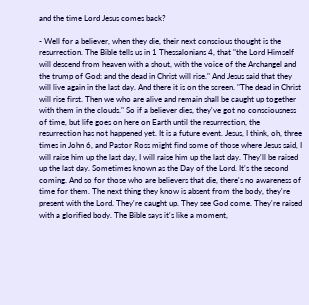and the time Lord Jesus comes back?

- Well for a believer, when they die, their next conscious thought is the resurrection. The Bible tells us in 1 Thessalonians 4, that "the Lord Himself will descend from heaven with a shout, with the voice of the Archangel and the trump of God: and the dead in Christ will rise." And Jesus said that they will live again in the last day. And there it is on the screen. "The dead in Christ will rise first. Then we who are alive and remain shall be caught up together with them in the clouds." So if a believer dies, they've got no consciousness of time, but life goes on here on Earth until the resurrection, the resurrection has not happened yet. It is a future event. Jesus, I think, oh, three times in John 6, and Pastor Ross might find some of those where Jesus said, I will raise him up the last day, I will raise him up the last day. They'll be raised up the last day. Sometimes known as the Day of the Lord. It's the second coming. And so for those who are believers that die, there's no awareness of time for them. The next thing they know is absent from the body, they're present with the Lord. They're caught up. They see God come. They're raised with a glorified body. The Bible says it's like a moment,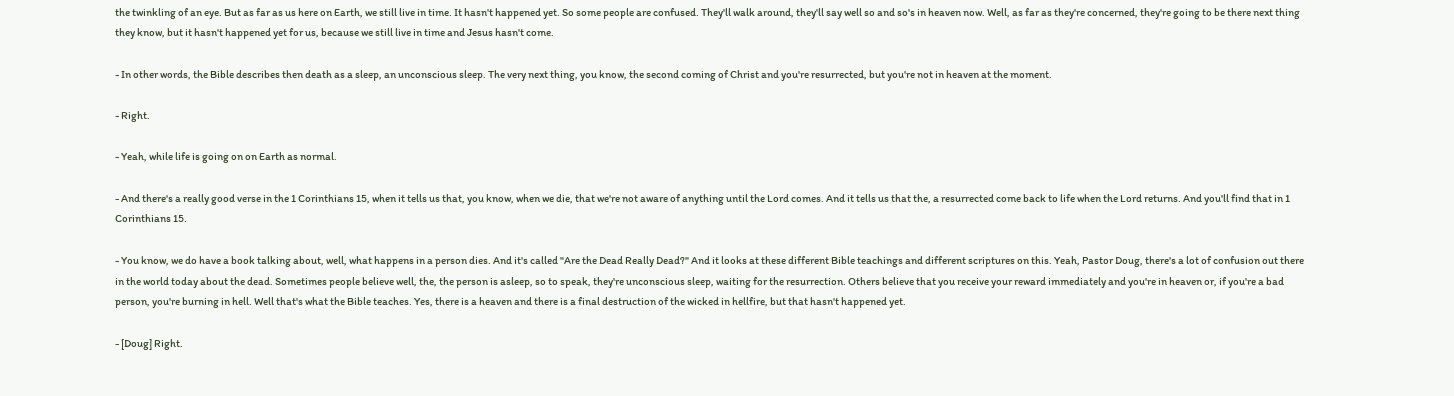the twinkling of an eye. But as far as us here on Earth, we still live in time. It hasn't happened yet. So some people are confused. They'll walk around, they'll say well so and so's in heaven now. Well, as far as they're concerned, they're going to be there next thing they know, but it hasn't happened yet for us, because we still live in time and Jesus hasn't come.

- In other words, the Bible describes then death as a sleep, an unconscious sleep. The very next thing, you know, the second coming of Christ and you're resurrected, but you're not in heaven at the moment.

- Right.

- Yeah, while life is going on on Earth as normal.

- And there's a really good verse in the 1 Corinthians 15, when it tells us that, you know, when we die, that we're not aware of anything until the Lord comes. And it tells us that the, a resurrected come back to life when the Lord returns. And you'll find that in 1 Corinthians 15.

- You know, we do have a book talking about, well, what happens in a person dies. And it's called "Are the Dead Really Dead?" And it looks at these different Bible teachings and different scriptures on this. Yeah, Pastor Doug, there's a lot of confusion out there in the world today about the dead. Sometimes people believe well, the, the person is asleep, so to speak, they're unconscious sleep, waiting for the resurrection. Others believe that you receive your reward immediately and you're in heaven or, if you're a bad person, you're burning in hell. Well that's what the Bible teaches. Yes, there is a heaven and there is a final destruction of the wicked in hellfire, but that hasn't happened yet.

- [Doug] Right.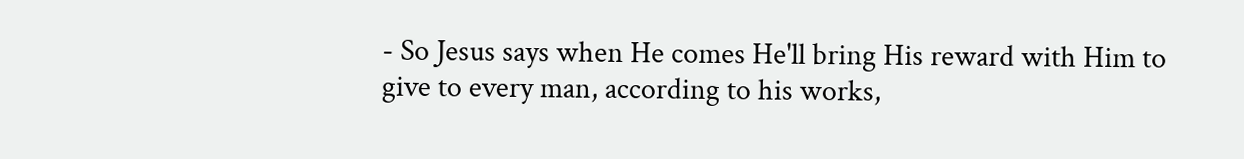- So Jesus says when He comes He'll bring His reward with Him to give to every man, according to his works,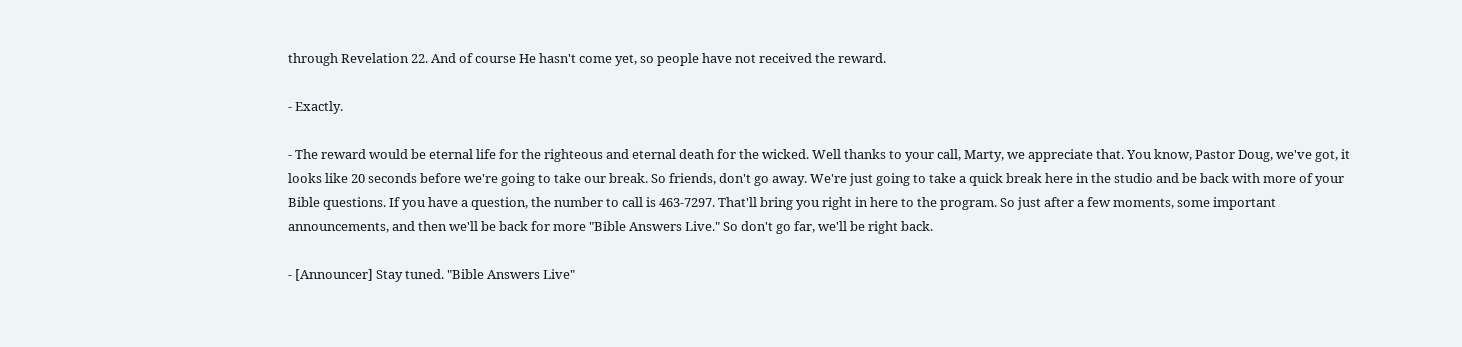through Revelation 22. And of course He hasn't come yet, so people have not received the reward.

- Exactly.

- The reward would be eternal life for the righteous and eternal death for the wicked. Well thanks to your call, Marty, we appreciate that. You know, Pastor Doug, we've got, it looks like 20 seconds before we're going to take our break. So friends, don't go away. We're just going to take a quick break here in the studio and be back with more of your Bible questions. If you have a question, the number to call is 463-7297. That'll bring you right in here to the program. So just after a few moments, some important announcements, and then we'll be back for more "Bible Answers Live." So don't go far, we'll be right back.

- [Announcer] Stay tuned. "Bible Answers Live"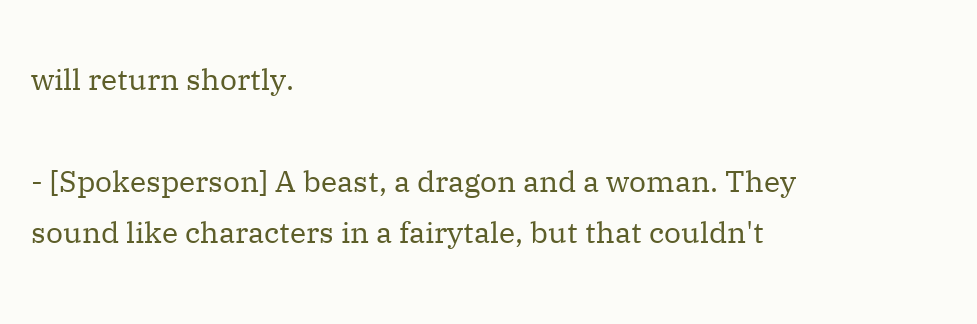will return shortly.

- [Spokesperson] A beast, a dragon and a woman. They sound like characters in a fairytale, but that couldn't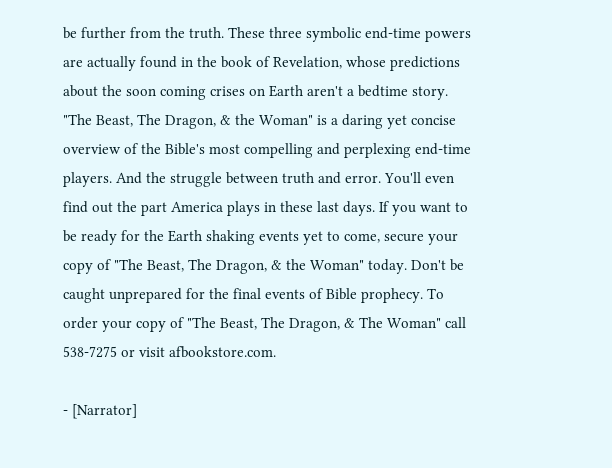be further from the truth. These three symbolic end-time powers are actually found in the book of Revelation, whose predictions about the soon coming crises on Earth aren't a bedtime story. "The Beast, The Dragon, & the Woman" is a daring yet concise overview of the Bible's most compelling and perplexing end-time players. And the struggle between truth and error. You'll even find out the part America plays in these last days. If you want to be ready for the Earth shaking events yet to come, secure your copy of "The Beast, The Dragon, & the Woman" today. Don't be caught unprepared for the final events of Bible prophecy. To order your copy of "The Beast, The Dragon, & The Woman" call 538-7275 or visit afbookstore.com.

- [Narrator]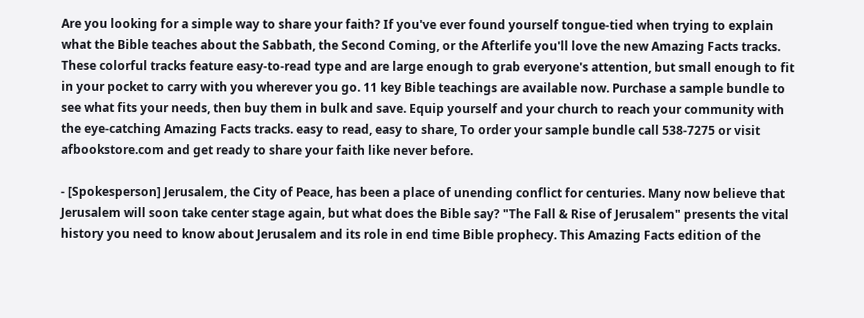Are you looking for a simple way to share your faith? If you've ever found yourself tongue-tied when trying to explain what the Bible teaches about the Sabbath, the Second Coming, or the Afterlife you'll love the new Amazing Facts tracks. These colorful tracks feature easy-to-read type and are large enough to grab everyone's attention, but small enough to fit in your pocket to carry with you wherever you go. 11 key Bible teachings are available now. Purchase a sample bundle to see what fits your needs, then buy them in bulk and save. Equip yourself and your church to reach your community with the eye-catching Amazing Facts tracks. easy to read, easy to share, To order your sample bundle call 538-7275 or visit afbookstore.com and get ready to share your faith like never before.

- [Spokesperson] Jerusalem, the City of Peace, has been a place of unending conflict for centuries. Many now believe that Jerusalem will soon take center stage again, but what does the Bible say? "The Fall & Rise of Jerusalem" presents the vital history you need to know about Jerusalem and its role in end time Bible prophecy. This Amazing Facts edition of the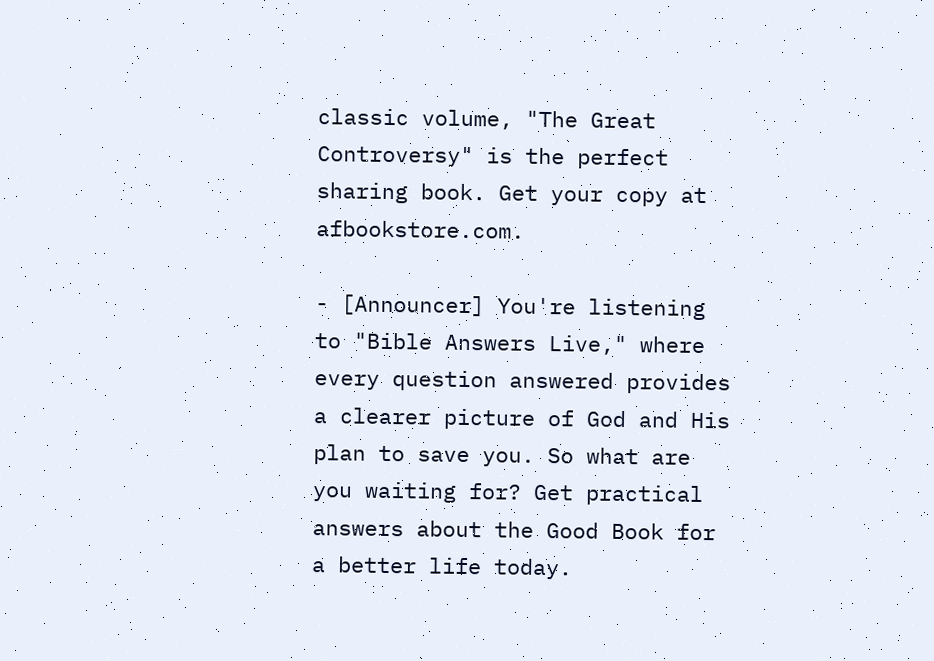classic volume, "The Great Controversy" is the perfect sharing book. Get your copy at afbookstore.com.

- [Announcer] You're listening to "Bible Answers Live," where every question answered provides a clearer picture of God and His plan to save you. So what are you waiting for? Get practical answers about the Good Book for a better life today.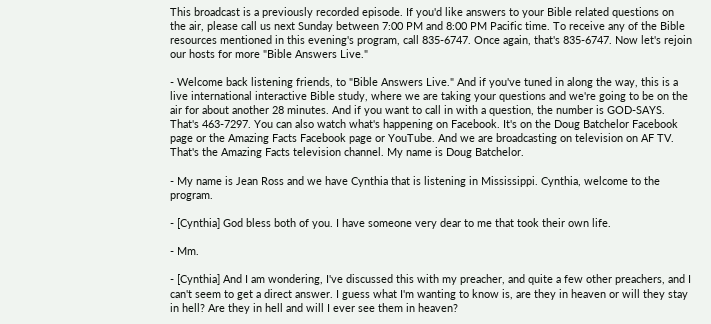This broadcast is a previously recorded episode. If you'd like answers to your Bible related questions on the air, please call us next Sunday between 7:00 PM and 8:00 PM Pacific time. To receive any of the Bible resources mentioned in this evening's program, call 835-6747. Once again, that's 835-6747. Now let's rejoin our hosts for more "Bible Answers Live."

- Welcome back listening friends, to "Bible Answers Live." And if you've tuned in along the way, this is a live international interactive Bible study, where we are taking your questions and we're going to be on the air for about another 28 minutes. And if you want to call in with a question, the number is GOD-SAYS. That's 463-7297. You can also watch what's happening on Facebook. It's on the Doug Batchelor Facebook page or the Amazing Facts Facebook page or YouTube. And we are broadcasting on television on AF TV. That's the Amazing Facts television channel. My name is Doug Batchelor.

- My name is Jean Ross and we have Cynthia that is listening in Mississippi. Cynthia, welcome to the program.

- [Cynthia] God bless both of you. I have someone very dear to me that took their own life.

- Mm.

- [Cynthia] And I am wondering, I've discussed this with my preacher, and quite a few other preachers, and I can't seem to get a direct answer. I guess what I'm wanting to know is, are they in heaven or will they stay in hell? Are they in hell and will I ever see them in heaven?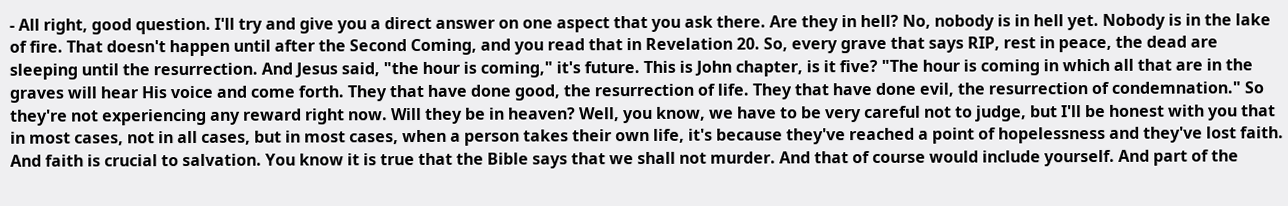- All right, good question. I'll try and give you a direct answer on one aspect that you ask there. Are they in hell? No, nobody is in hell yet. Nobody is in the lake of fire. That doesn't happen until after the Second Coming, and you read that in Revelation 20. So, every grave that says RIP, rest in peace, the dead are sleeping until the resurrection. And Jesus said, "the hour is coming," it's future. This is John chapter, is it five? "The hour is coming in which all that are in the graves will hear His voice and come forth. They that have done good, the resurrection of life. They that have done evil, the resurrection of condemnation." So they're not experiencing any reward right now. Will they be in heaven? Well, you know, we have to be very careful not to judge, but I'll be honest with you that in most cases, not in all cases, but in most cases, when a person takes their own life, it's because they've reached a point of hopelessness and they've lost faith. And faith is crucial to salvation. You know it is true that the Bible says that we shall not murder. And that of course would include yourself. And part of the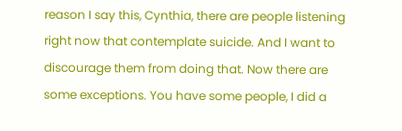reason I say this, Cynthia, there are people listening right now that contemplate suicide. And I want to discourage them from doing that. Now there are some exceptions. You have some people, I did a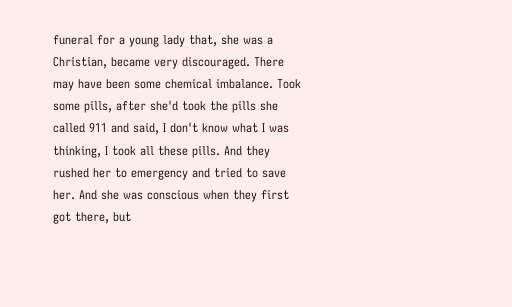funeral for a young lady that, she was a Christian, became very discouraged. There may have been some chemical imbalance. Took some pills, after she'd took the pills she called 911 and said, I don't know what I was thinking, I took all these pills. And they rushed her to emergency and tried to save her. And she was conscious when they first got there, but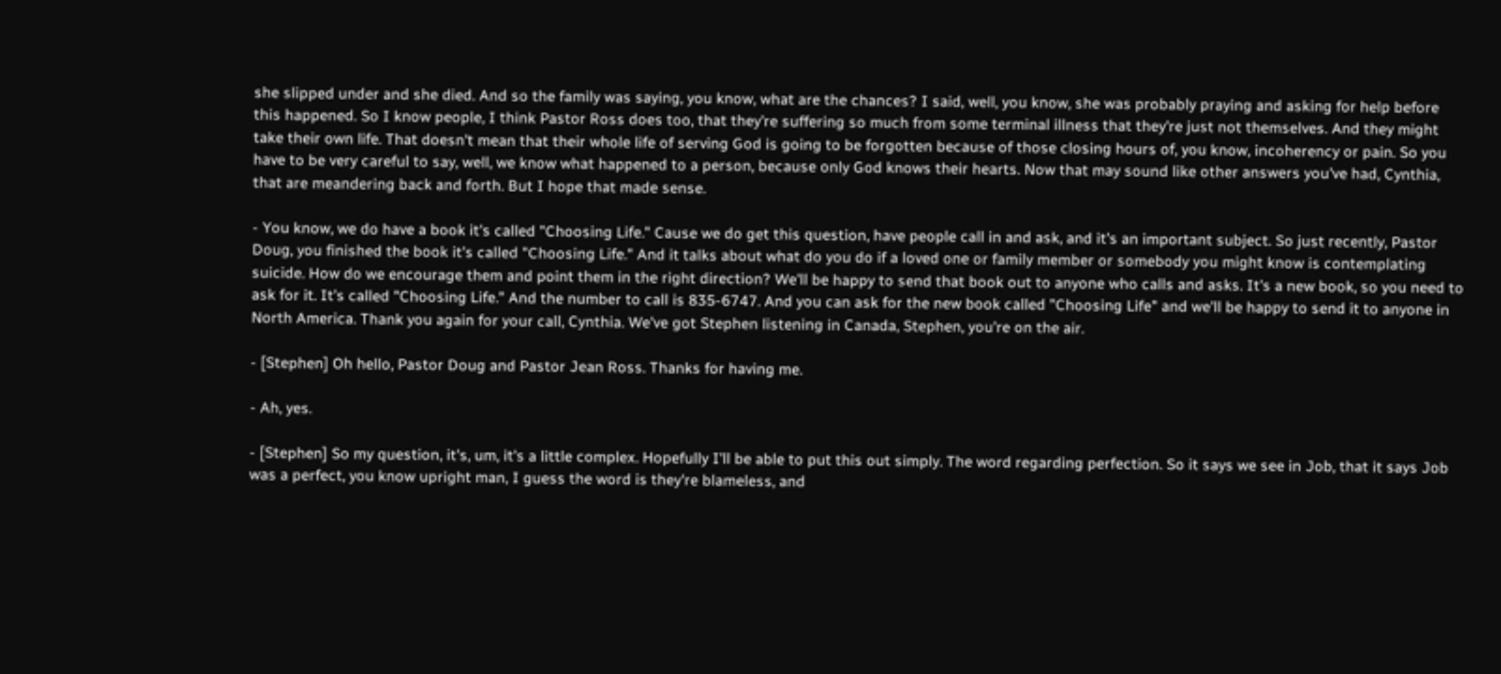she slipped under and she died. And so the family was saying, you know, what are the chances? I said, well, you know, she was probably praying and asking for help before this happened. So I know people, I think Pastor Ross does too, that they're suffering so much from some terminal illness that they're just not themselves. And they might take their own life. That doesn't mean that their whole life of serving God is going to be forgotten because of those closing hours of, you know, incoherency or pain. So you have to be very careful to say, well, we know what happened to a person, because only God knows their hearts. Now that may sound like other answers you've had, Cynthia, that are meandering back and forth. But I hope that made sense.

- You know, we do have a book it's called "Choosing Life." Cause we do get this question, have people call in and ask, and it's an important subject. So just recently, Pastor Doug, you finished the book it's called "Choosing Life." And it talks about what do you do if a loved one or family member or somebody you might know is contemplating suicide. How do we encourage them and point them in the right direction? We'll be happy to send that book out to anyone who calls and asks. It's a new book, so you need to ask for it. It's called "Choosing Life." And the number to call is 835-6747. And you can ask for the new book called "Choosing Life" and we'll be happy to send it to anyone in North America. Thank you again for your call, Cynthia. We've got Stephen listening in Canada, Stephen, you're on the air.

- [Stephen] Oh hello, Pastor Doug and Pastor Jean Ross. Thanks for having me.

- Ah, yes.

- [Stephen] So my question, it's, um, it's a little complex. Hopefully I'll be able to put this out simply. The word regarding perfection. So it says we see in Job, that it says Job was a perfect, you know upright man, I guess the word is they're blameless, and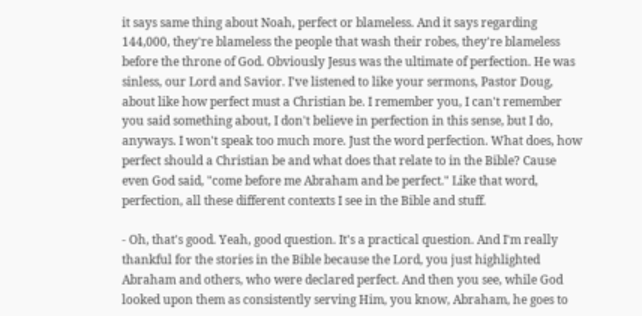it says same thing about Noah, perfect or blameless. And it says regarding 144,000, they're blameless the people that wash their robes, they're blameless before the throne of God. Obviously Jesus was the ultimate of perfection. He was sinless, our Lord and Savior. I've listened to like your sermons, Pastor Doug, about like how perfect must a Christian be. I remember you, I can't remember you said something about, I don't believe in perfection in this sense, but I do, anyways. I won't speak too much more. Just the word perfection. What does, how perfect should a Christian be and what does that relate to in the Bible? Cause even God said, "come before me Abraham and be perfect." Like that word, perfection, all these different contexts I see in the Bible and stuff.

- Oh, that's good. Yeah, good question. It's a practical question. And I'm really thankful for the stories in the Bible because the Lord, you just highlighted Abraham and others, who were declared perfect. And then you see, while God looked upon them as consistently serving Him, you know, Abraham, he goes to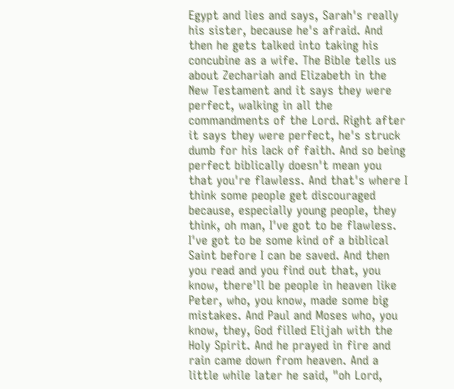Egypt and lies and says, Sarah's really his sister, because he's afraid. And then he gets talked into taking his concubine as a wife. The Bible tells us about Zechariah and Elizabeth in the New Testament and it says they were perfect, walking in all the commandments of the Lord. Right after it says they were perfect, he's struck dumb for his lack of faith. And so being perfect biblically doesn't mean you that you're flawless. And that's where I think some people get discouraged because, especially young people, they think, oh man, I've got to be flawless. I've got to be some kind of a biblical Saint before I can be saved. And then you read and you find out that, you know, there'll be people in heaven like Peter, who, you know, made some big mistakes. And Paul and Moses who, you know, they, God filled Elijah with the Holy Spirit. And he prayed in fire and rain came down from heaven. And a little while later he said, "oh Lord,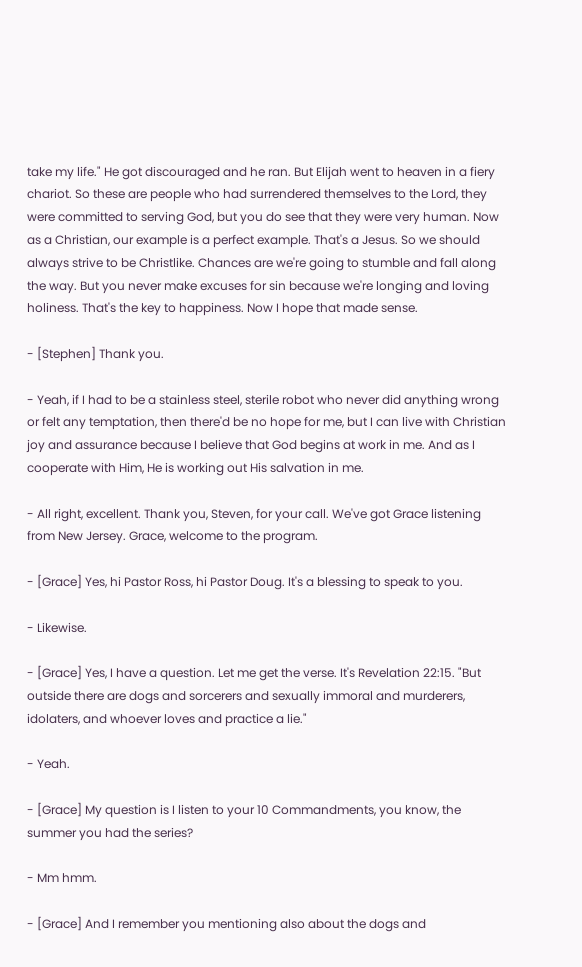take my life." He got discouraged and he ran. But Elijah went to heaven in a fiery chariot. So these are people who had surrendered themselves to the Lord, they were committed to serving God, but you do see that they were very human. Now as a Christian, our example is a perfect example. That's a Jesus. So we should always strive to be Christlike. Chances are we're going to stumble and fall along the way. But you never make excuses for sin because we're longing and loving holiness. That's the key to happiness. Now I hope that made sense.

- [Stephen] Thank you.

- Yeah, if I had to be a stainless steel, sterile robot who never did anything wrong or felt any temptation, then there'd be no hope for me, but I can live with Christian joy and assurance because I believe that God begins at work in me. And as I cooperate with Him, He is working out His salvation in me.

- All right, excellent. Thank you, Steven, for your call. We've got Grace listening from New Jersey. Grace, welcome to the program.

- [Grace] Yes, hi Pastor Ross, hi Pastor Doug. It's a blessing to speak to you.

- Likewise.

- [Grace] Yes, I have a question. Let me get the verse. It's Revelation 22:15. "But outside there are dogs and sorcerers and sexually immoral and murderers, idolaters, and whoever loves and practice a lie."

- Yeah.

- [Grace] My question is I listen to your 10 Commandments, you know, the summer you had the series?

- Mm hmm.

- [Grace] And I remember you mentioning also about the dogs and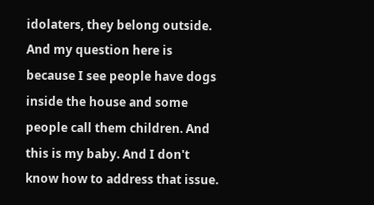idolaters, they belong outside. And my question here is because I see people have dogs inside the house and some people call them children. And this is my baby. And I don't know how to address that issue.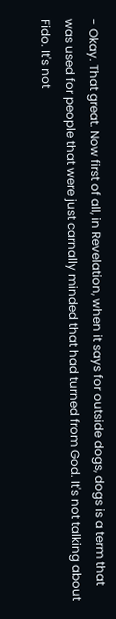- Okay. That great. Now first of all, in Revelation, when it says for outside dogs, dogs is a term that was used for people that were just carnally minded that had turned from God. It's not talking about Fido. It's not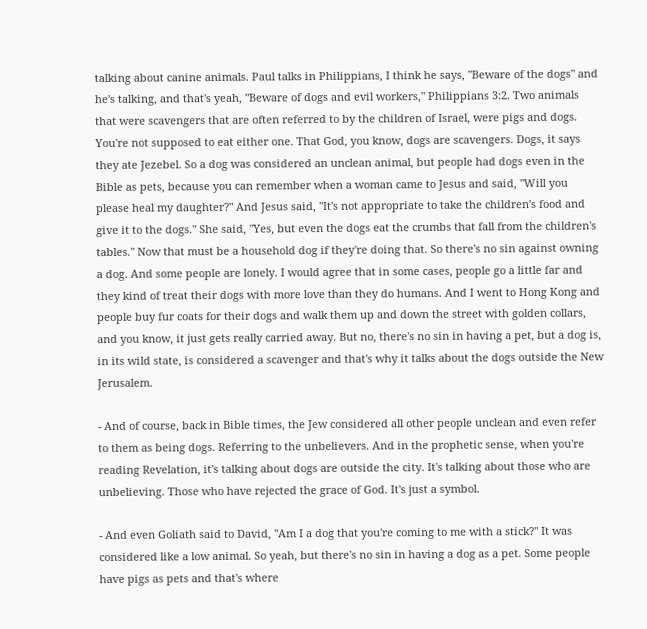talking about canine animals. Paul talks in Philippians, I think he says, "Beware of the dogs" and he's talking, and that's yeah, "Beware of dogs and evil workers," Philippians 3:2. Two animals that were scavengers that are often referred to by the children of Israel, were pigs and dogs. You're not supposed to eat either one. That God, you know, dogs are scavengers. Dogs, it says they ate Jezebel. So a dog was considered an unclean animal, but people had dogs even in the Bible as pets, because you can remember when a woman came to Jesus and said, "Will you please heal my daughter?" And Jesus said, "It's not appropriate to take the children's food and give it to the dogs." She said, "Yes, but even the dogs eat the crumbs that fall from the children's tables." Now that must be a household dog if they're doing that. So there's no sin against owning a dog. And some people are lonely. I would agree that in some cases, people go a little far and they kind of treat their dogs with more love than they do humans. And I went to Hong Kong and people buy fur coats for their dogs and walk them up and down the street with golden collars, and you know, it just gets really carried away. But no, there's no sin in having a pet, but a dog is, in its wild state, is considered a scavenger and that's why it talks about the dogs outside the New Jerusalem.

- And of course, back in Bible times, the Jew considered all other people unclean and even refer to them as being dogs. Referring to the unbelievers. And in the prophetic sense, when you're reading Revelation, it's talking about dogs are outside the city. It's talking about those who are unbelieving. Those who have rejected the grace of God. It's just a symbol.

- And even Goliath said to David, "Am I a dog that you're coming to me with a stick?" It was considered like a low animal. So yeah, but there's no sin in having a dog as a pet. Some people have pigs as pets and that's where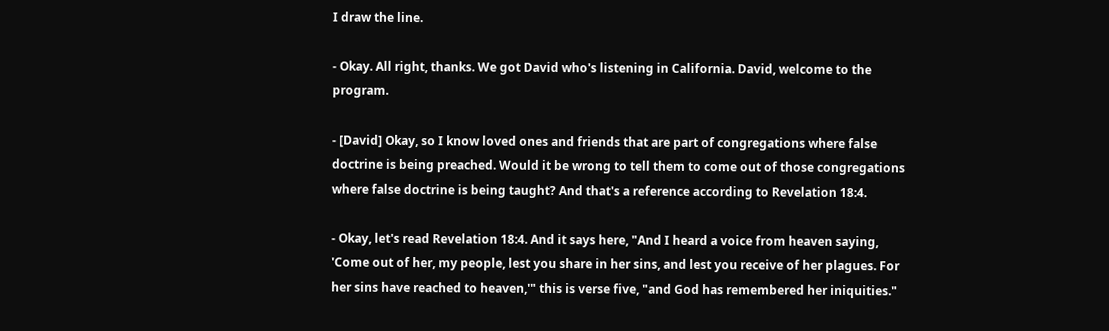I draw the line.

- Okay. All right, thanks. We got David who's listening in California. David, welcome to the program.

- [David] Okay, so I know loved ones and friends that are part of congregations where false doctrine is being preached. Would it be wrong to tell them to come out of those congregations where false doctrine is being taught? And that's a reference according to Revelation 18:4.

- Okay, let's read Revelation 18:4. And it says here, "And I heard a voice from heaven saying, 'Come out of her, my people, lest you share in her sins, and lest you receive of her plagues. For her sins have reached to heaven,'" this is verse five, "and God has remembered her iniquities."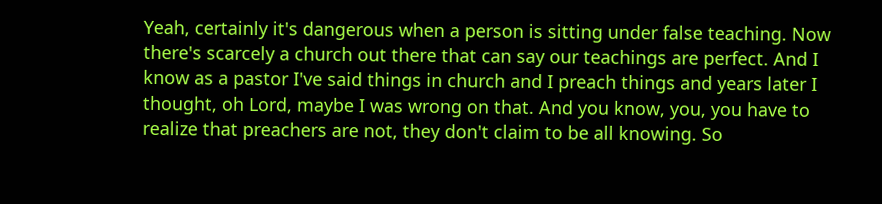Yeah, certainly it's dangerous when a person is sitting under false teaching. Now there's scarcely a church out there that can say our teachings are perfect. And I know as a pastor I've said things in church and I preach things and years later I thought, oh Lord, maybe I was wrong on that. And you know, you, you have to realize that preachers are not, they don't claim to be all knowing. So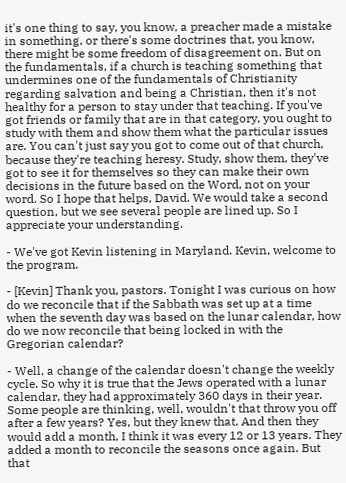it's one thing to say, you know, a preacher made a mistake in something, or there's some doctrines that, you know, there might be some freedom of disagreement on. But on the fundamentals, if a church is teaching something that undermines one of the fundamentals of Christianity regarding salvation and being a Christian, then it's not healthy for a person to stay under that teaching. If you've got friends or family that are in that category, you ought to study with them and show them what the particular issues are. You can't just say you got to come out of that church, because they're teaching heresy. Study, show them, they've got to see it for themselves so they can make their own decisions in the future based on the Word, not on your word. So I hope that helps, David. We would take a second question, but we see several people are lined up. So I appreciate your understanding.

- We've got Kevin listening in Maryland. Kevin, welcome to the program.

- [Kevin] Thank you, pastors. Tonight I was curious on how do we reconcile that if the Sabbath was set up at a time when the seventh day was based on the lunar calendar, how do we now reconcile that being locked in with the Gregorian calendar?

- Well, a change of the calendar doesn't change the weekly cycle. So why it is true that the Jews operated with a lunar calendar, they had approximately 360 days in their year. Some people are thinking, well, wouldn't that throw you off after a few years? Yes, but they knew that. And then they would add a month, I think it was every 12 or 13 years. They added a month to reconcile the seasons once again. But that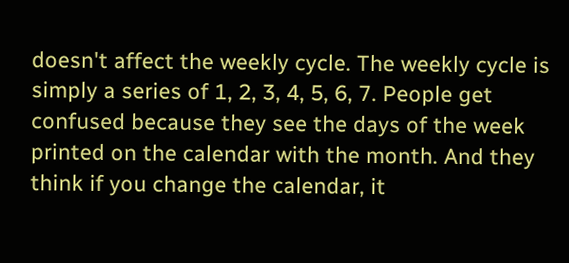doesn't affect the weekly cycle. The weekly cycle is simply a series of 1, 2, 3, 4, 5, 6, 7. People get confused because they see the days of the week printed on the calendar with the month. And they think if you change the calendar, it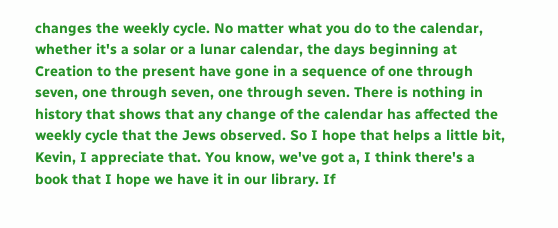changes the weekly cycle. No matter what you do to the calendar, whether it's a solar or a lunar calendar, the days beginning at Creation to the present have gone in a sequence of one through seven, one through seven, one through seven. There is nothing in history that shows that any change of the calendar has affected the weekly cycle that the Jews observed. So I hope that helps a little bit, Kevin, I appreciate that. You know, we've got a, I think there's a book that I hope we have it in our library. If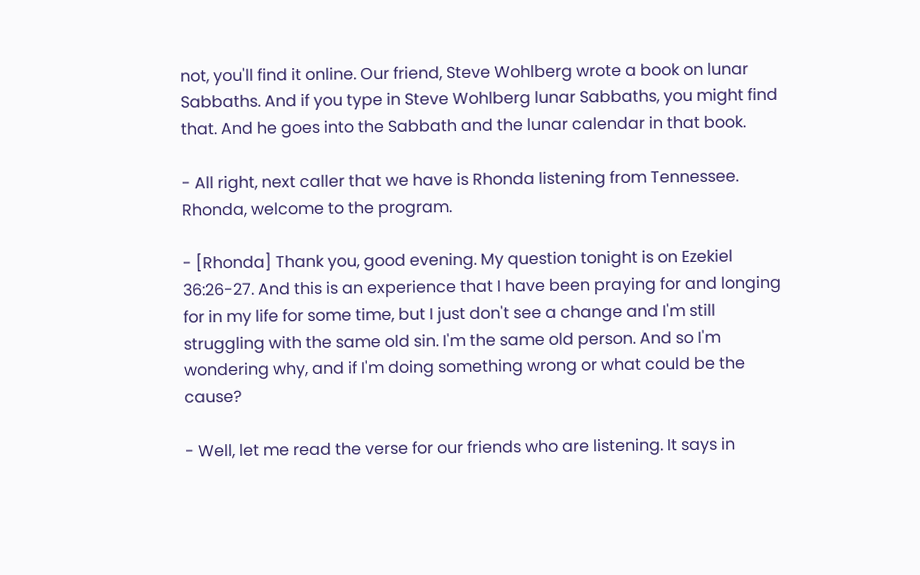not, you'll find it online. Our friend, Steve Wohlberg wrote a book on lunar Sabbaths. And if you type in Steve Wohlberg lunar Sabbaths, you might find that. And he goes into the Sabbath and the lunar calendar in that book.

- All right, next caller that we have is Rhonda listening from Tennessee. Rhonda, welcome to the program.

- [Rhonda] Thank you, good evening. My question tonight is on Ezekiel 36:26-27. And this is an experience that I have been praying for and longing for in my life for some time, but I just don't see a change and I'm still struggling with the same old sin. I'm the same old person. And so I'm wondering why, and if I'm doing something wrong or what could be the cause?

- Well, let me read the verse for our friends who are listening. It says in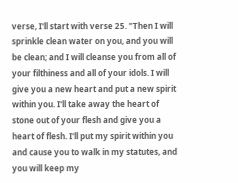verse, I'll start with verse 25. "Then I will sprinkle clean water on you, and you will be clean; and I will cleanse you from all of your filthiness and all of your idols. I will give you a new heart and put a new spirit within you. I'll take away the heart of stone out of your flesh and give you a heart of flesh. I'll put my spirit within you and cause you to walk in my statutes, and you will keep my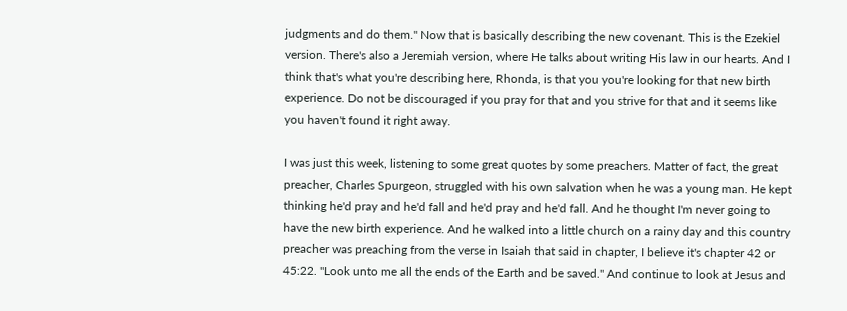judgments and do them." Now that is basically describing the new covenant. This is the Ezekiel version. There's also a Jeremiah version, where He talks about writing His law in our hearts. And I think that's what you're describing here, Rhonda, is that you you're looking for that new birth experience. Do not be discouraged if you pray for that and you strive for that and it seems like you haven't found it right away.

I was just this week, listening to some great quotes by some preachers. Matter of fact, the great preacher, Charles Spurgeon, struggled with his own salvation when he was a young man. He kept thinking he'd pray and he'd fall and he'd pray and he'd fall. And he thought I'm never going to have the new birth experience. And he walked into a little church on a rainy day and this country preacher was preaching from the verse in Isaiah that said in chapter, I believe it's chapter 42 or 45:22. "Look unto me all the ends of the Earth and be saved." And continue to look at Jesus and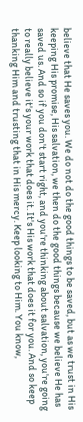believe that He saves you. We do not do the good things to be saved, but as we trust in His keeping His promise, His salvation, we then do the good things because we believe He has saved us. And so if you don't start right, and you're thinking about salvation, you're going to really believe it's your work that does it. It's His work that does it for you. And so keep thanking Him and trusting that in His mercy. Keep looking to Him. You know,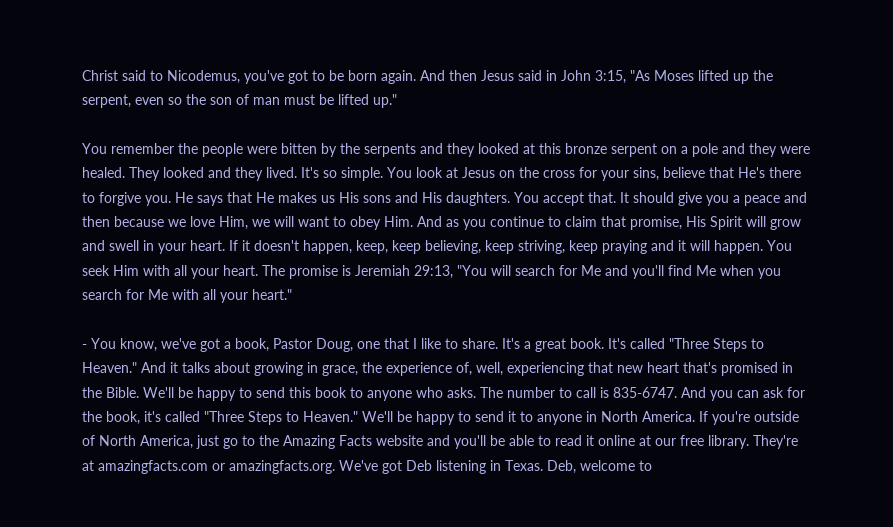Christ said to Nicodemus, you've got to be born again. And then Jesus said in John 3:15, "As Moses lifted up the serpent, even so the son of man must be lifted up."

You remember the people were bitten by the serpents and they looked at this bronze serpent on a pole and they were healed. They looked and they lived. It's so simple. You look at Jesus on the cross for your sins, believe that He's there to forgive you. He says that He makes us His sons and His daughters. You accept that. It should give you a peace and then because we love Him, we will want to obey Him. And as you continue to claim that promise, His Spirit will grow and swell in your heart. If it doesn't happen, keep, keep believing, keep striving, keep praying and it will happen. You seek Him with all your heart. The promise is Jeremiah 29:13, "You will search for Me and you'll find Me when you search for Me with all your heart."

- You know, we've got a book, Pastor Doug, one that I like to share. It's a great book. It's called "Three Steps to Heaven." And it talks about growing in grace, the experience of, well, experiencing that new heart that's promised in the Bible. We'll be happy to send this book to anyone who asks. The number to call is 835-6747. And you can ask for the book, it's called "Three Steps to Heaven." We'll be happy to send it to anyone in North America. If you're outside of North America, just go to the Amazing Facts website and you'll be able to read it online at our free library. They're at amazingfacts.com or amazingfacts.org. We've got Deb listening in Texas. Deb, welcome to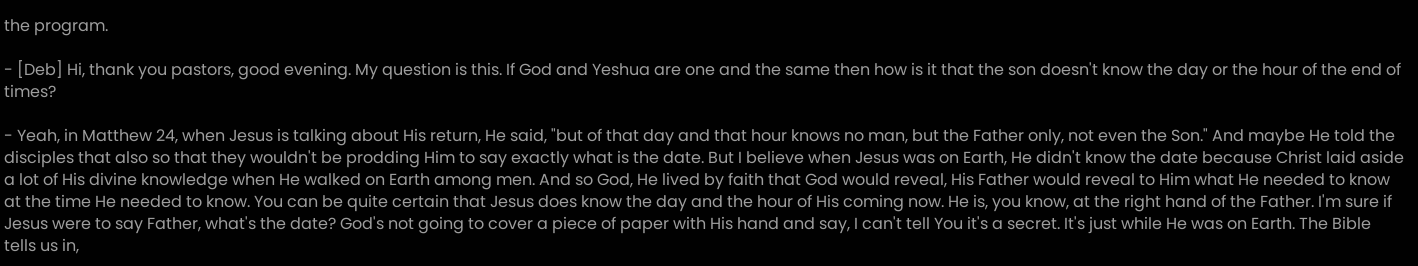the program.

- [Deb] Hi, thank you pastors, good evening. My question is this. If God and Yeshua are one and the same then how is it that the son doesn't know the day or the hour of the end of times?

- Yeah, in Matthew 24, when Jesus is talking about His return, He said, "but of that day and that hour knows no man, but the Father only, not even the Son." And maybe He told the disciples that also so that they wouldn't be prodding Him to say exactly what is the date. But I believe when Jesus was on Earth, He didn't know the date because Christ laid aside a lot of His divine knowledge when He walked on Earth among men. And so God, He lived by faith that God would reveal, His Father would reveal to Him what He needed to know at the time He needed to know. You can be quite certain that Jesus does know the day and the hour of His coming now. He is, you know, at the right hand of the Father. I'm sure if Jesus were to say Father, what's the date? God's not going to cover a piece of paper with His hand and say, I can't tell You it's a secret. It's just while He was on Earth. The Bible tells us in,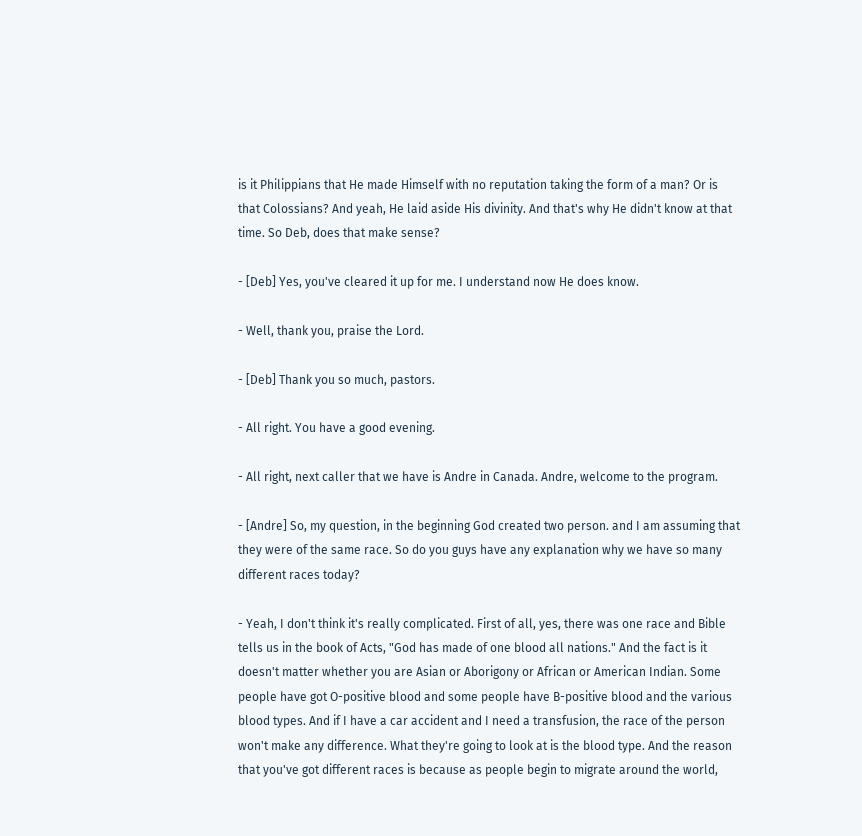is it Philippians that He made Himself with no reputation taking the form of a man? Or is that Colossians? And yeah, He laid aside His divinity. And that's why He didn't know at that time. So Deb, does that make sense?

- [Deb] Yes, you've cleared it up for me. I understand now He does know.

- Well, thank you, praise the Lord.

- [Deb] Thank you so much, pastors.

- All right. You have a good evening.

- All right, next caller that we have is Andre in Canada. Andre, welcome to the program.

- [Andre] So, my question, in the beginning God created two person. and I am assuming that they were of the same race. So do you guys have any explanation why we have so many different races today?

- Yeah, I don't think it's really complicated. First of all, yes, there was one race and Bible tells us in the book of Acts, "God has made of one blood all nations." And the fact is it doesn't matter whether you are Asian or Aborigony or African or American Indian. Some people have got O-positive blood and some people have B-positive blood and the various blood types. And if I have a car accident and I need a transfusion, the race of the person won't make any difference. What they're going to look at is the blood type. And the reason that you've got different races is because as people begin to migrate around the world,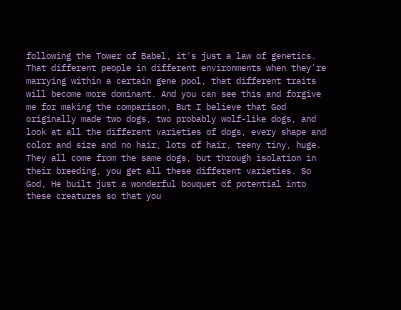following the Tower of Babel, it's just a law of genetics. That different people in different environments when they're marrying within a certain gene pool, that different traits will become more dominant. And you can see this and forgive me for making the comparison, But I believe that God originally made two dogs, two probably wolf-like dogs, and look at all the different varieties of dogs, every shape and color and size and no hair, lots of hair, teeny tiny, huge. They all come from the same dogs, but through isolation in their breeding, you get all these different varieties. So God, He built just a wonderful bouquet of potential into these creatures so that you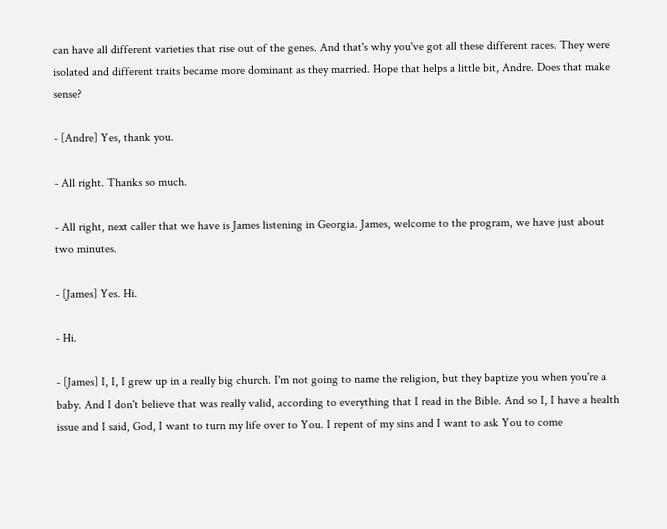can have all different varieties that rise out of the genes. And that's why you've got all these different races. They were isolated and different traits became more dominant as they married. Hope that helps a little bit, Andre. Does that make sense?

- [Andre] Yes, thank you.

- All right. Thanks so much.

- All right, next caller that we have is James listening in Georgia. James, welcome to the program, we have just about two minutes.

- [James] Yes. Hi.

- Hi.

- [James] I, I, I grew up in a really big church. I'm not going to name the religion, but they baptize you when you're a baby. And I don't believe that was really valid, according to everything that I read in the Bible. And so I, I have a health issue and I said, God, I want to turn my life over to You. I repent of my sins and I want to ask You to come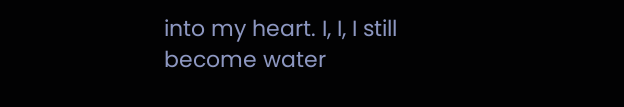into my heart. I, I, I still become water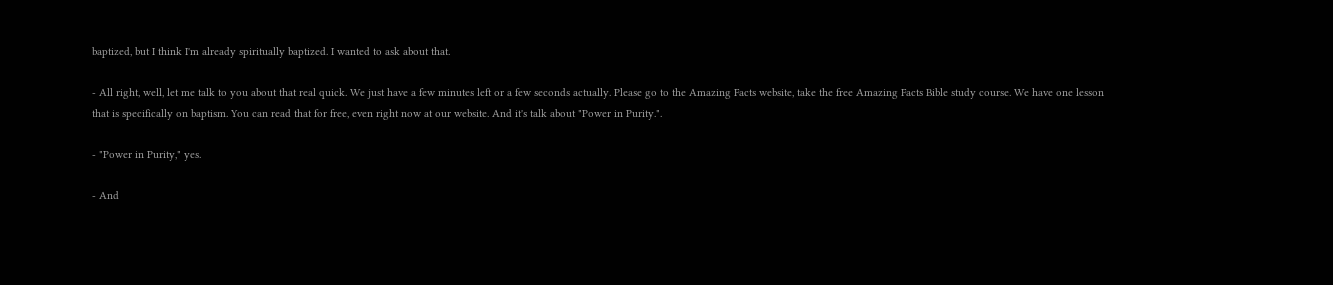baptized, but I think I'm already spiritually baptized. I wanted to ask about that.

- All right, well, let me talk to you about that real quick. We just have a few minutes left or a few seconds actually. Please go to the Amazing Facts website, take the free Amazing Facts Bible study course. We have one lesson that is specifically on baptism. You can read that for free, even right now at our website. And it's talk about "Power in Purity.".

- "Power in Purity," yes.

- And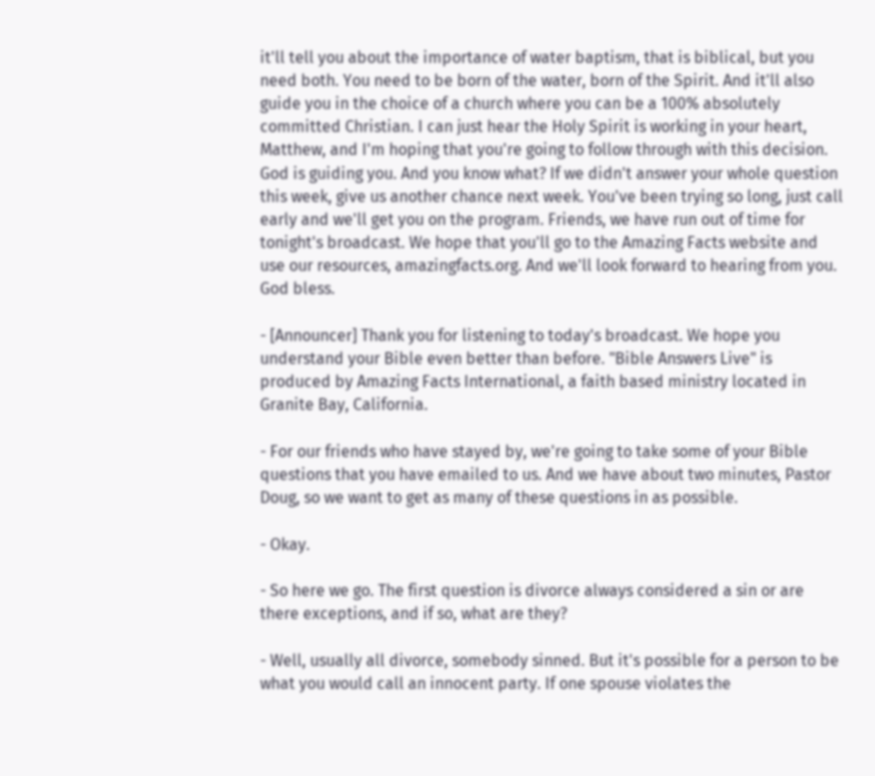it'll tell you about the importance of water baptism, that is biblical, but you need both. You need to be born of the water, born of the Spirit. And it'll also guide you in the choice of a church where you can be a 100% absolutely committed Christian. I can just hear the Holy Spirit is working in your heart, Matthew, and I'm hoping that you're going to follow through with this decision. God is guiding you. And you know what? If we didn't answer your whole question this week, give us another chance next week. You've been trying so long, just call early and we'll get you on the program. Friends, we have run out of time for tonight's broadcast. We hope that you'll go to the Amazing Facts website and use our resources, amazingfacts.org. And we'll look forward to hearing from you. God bless.

- [Announcer] Thank you for listening to today's broadcast. We hope you understand your Bible even better than before. "Bible Answers Live" is produced by Amazing Facts International, a faith based ministry located in Granite Bay, California.

- For our friends who have stayed by, we're going to take some of your Bible questions that you have emailed to us. And we have about two minutes, Pastor Doug, so we want to get as many of these questions in as possible.

- Okay.

- So here we go. The first question is divorce always considered a sin or are there exceptions, and if so, what are they?

- Well, usually all divorce, somebody sinned. But it's possible for a person to be what you would call an innocent party. If one spouse violates the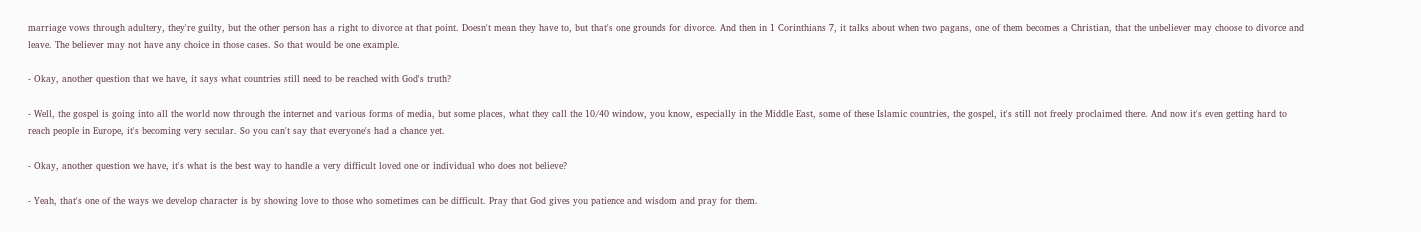marriage vows through adultery, they're guilty, but the other person has a right to divorce at that point. Doesn't mean they have to, but that's one grounds for divorce. And then in 1 Corinthians 7, it talks about when two pagans, one of them becomes a Christian, that the unbeliever may choose to divorce and leave. The believer may not have any choice in those cases. So that would be one example.

- Okay, another question that we have, it says what countries still need to be reached with God's truth?

- Well, the gospel is going into all the world now through the internet and various forms of media, but some places, what they call the 10/40 window, you know, especially in the Middle East, some of these Islamic countries, the gospel, it's still not freely proclaimed there. And now it's even getting hard to reach people in Europe, it's becoming very secular. So you can't say that everyone's had a chance yet.

- Okay, another question we have, it's what is the best way to handle a very difficult loved one or individual who does not believe?

- Yeah, that's one of the ways we develop character is by showing love to those who sometimes can be difficult. Pray that God gives you patience and wisdom and pray for them.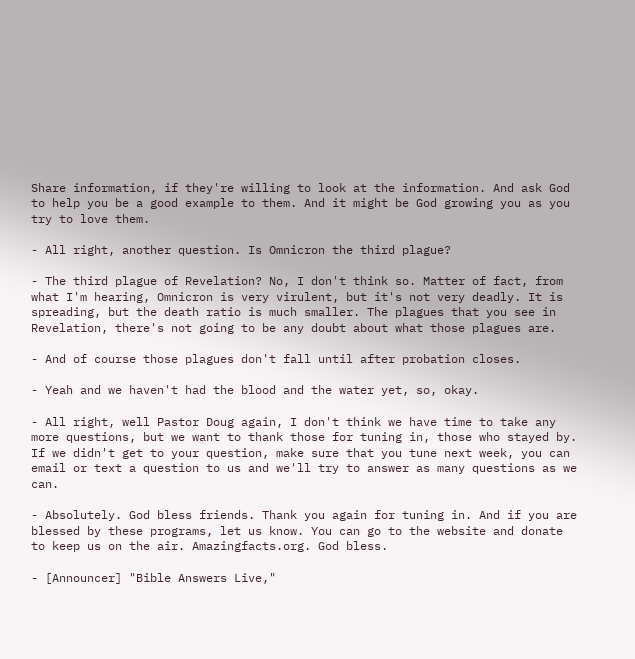Share information, if they're willing to look at the information. And ask God to help you be a good example to them. And it might be God growing you as you try to love them.

- All right, another question. Is Omnicron the third plague?

- The third plague of Revelation? No, I don't think so. Matter of fact, from what I'm hearing, Omnicron is very virulent, but it's not very deadly. It is spreading, but the death ratio is much smaller. The plagues that you see in Revelation, there's not going to be any doubt about what those plagues are.

- And of course those plagues don't fall until after probation closes.

- Yeah and we haven't had the blood and the water yet, so, okay.

- All right, well Pastor Doug again, I don't think we have time to take any more questions, but we want to thank those for tuning in, those who stayed by. If we didn't get to your question, make sure that you tune next week, you can email or text a question to us and we'll try to answer as many questions as we can.

- Absolutely. God bless friends. Thank you again for tuning in. And if you are blessed by these programs, let us know. You can go to the website and donate to keep us on the air. Amazingfacts.org. God bless.

- [Announcer] "Bible Answers Live,"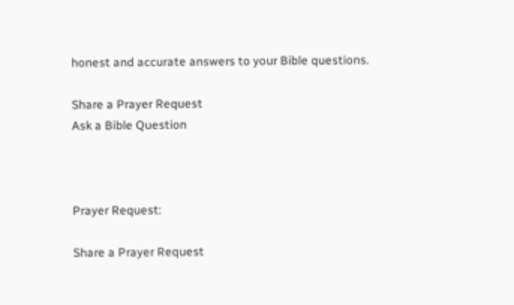honest and accurate answers to your Bible questions.

Share a Prayer Request
Ask a Bible Question



Prayer Request:

Share a Prayer Request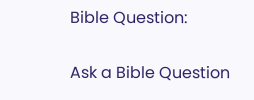Bible Question:

Ask a Bible Question